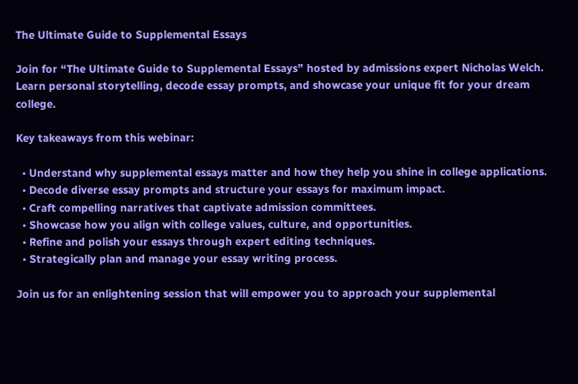The Ultimate Guide to Supplemental Essays

Join for “The Ultimate Guide to Supplemental Essays” hosted by admissions expert Nicholas Welch. Learn personal storytelling, decode essay prompts, and showcase your unique fit for your dream college.

Key takeaways from this webinar:

  • Understand why supplemental essays matter and how they help you shine in college applications.
  • Decode diverse essay prompts and structure your essays for maximum impact.
  • Craft compelling narratives that captivate admission committees.
  • Showcase how you align with college values, culture, and opportunities.
  • Refine and polish your essays through expert editing techniques.
  • Strategically plan and manage your essay writing process.

Join us for an enlightening session that will empower you to approach your supplemental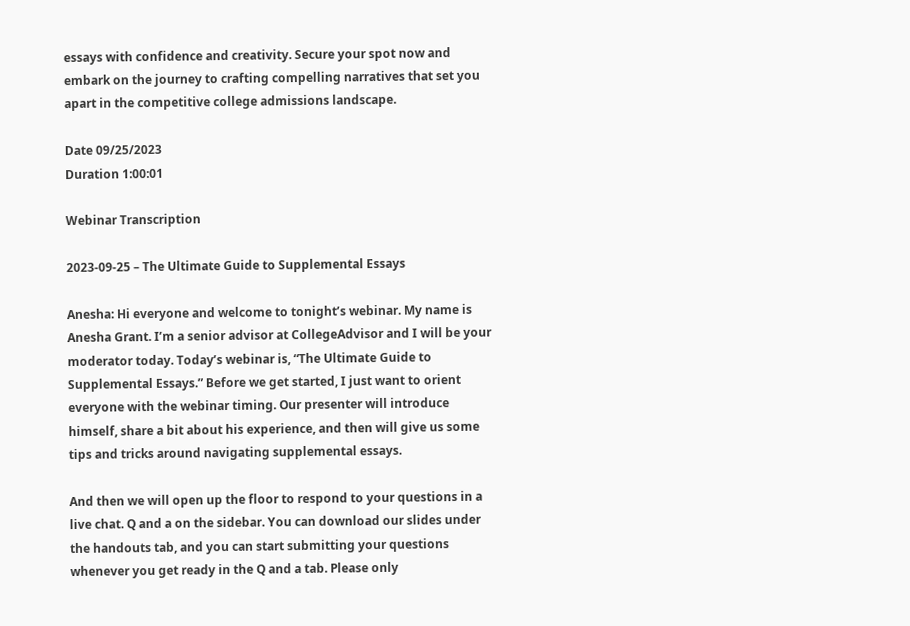essays with confidence and creativity. Secure your spot now and embark on the journey to crafting compelling narratives that set you apart in the competitive college admissions landscape.

Date 09/25/2023
Duration 1:00:01

Webinar Transcription

2023-09-25 – The Ultimate Guide to Supplemental Essays

Anesha: Hi everyone and welcome to tonight’s webinar. My name is Anesha Grant. I’m a senior advisor at CollegeAdvisor and I will be your moderator today. Today’s webinar is, “The Ultimate Guide to Supplemental Essays.” Before we get started, I just want to orient everyone with the webinar timing. Our presenter will introduce himself, share a bit about his experience, and then will give us some tips and tricks around navigating supplemental essays.

And then we will open up the floor to respond to your questions in a live chat. Q and a on the sidebar. You can download our slides under the handouts tab, and you can start submitting your questions whenever you get ready in the Q and a tab. Please only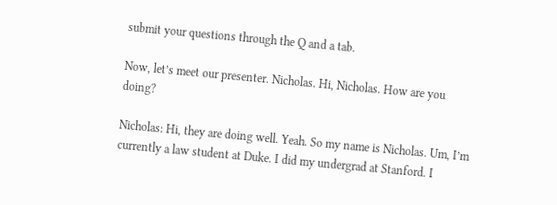submit your questions through the Q and a tab.

Now, let’s meet our presenter. Nicholas. Hi, Nicholas. How are you doing?

Nicholas: Hi, they are doing well. Yeah. So my name is Nicholas. Um, I’m currently a law student at Duke. I did my undergrad at Stanford. I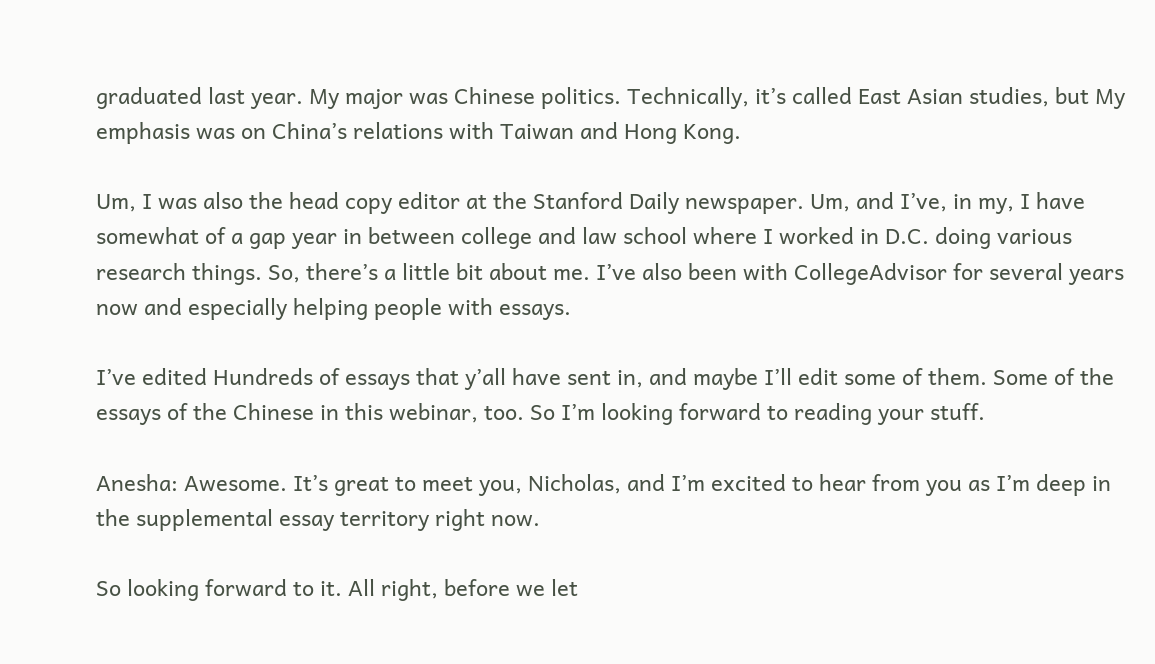graduated last year. My major was Chinese politics. Technically, it’s called East Asian studies, but My emphasis was on China’s relations with Taiwan and Hong Kong.

Um, I was also the head copy editor at the Stanford Daily newspaper. Um, and I’ve, in my, I have somewhat of a gap year in between college and law school where I worked in D.C. doing various research things. So, there’s a little bit about me. I’ve also been with CollegeAdvisor for several years now and especially helping people with essays.

I’ve edited Hundreds of essays that y’all have sent in, and maybe I’ll edit some of them. Some of the essays of the Chinese in this webinar, too. So I’m looking forward to reading your stuff.

Anesha: Awesome. It’s great to meet you, Nicholas, and I’m excited to hear from you as I’m deep in the supplemental essay territory right now.

So looking forward to it. All right, before we let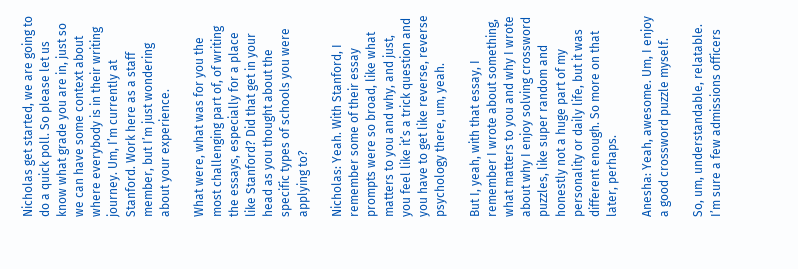Nicholas get started, we are going to do a quick poll. So please let us know what grade you are in, just so we can have some context about where everybody is in their writing journey. Um, I’m currently at Stanford. Work here as a staff member, but I’m just wondering about your experience.

What were, what was for you the most challenging part of, of writing the essays, especially for a place like Stanford? Did that get in your head as you thought about the specific types of schools you were applying to?

Nicholas: Yeah. With Stanford, I remember some of their essay prompts were so broad, like what matters to you and why, and just, you feel like it’s a trick question and you have to get like reverse, reverse psychology there, um, yeah.

But I, yeah, with that essay, I remember I wrote about something, what matters to you and why I wrote about why I enjoy solving crossword puzzles, like super random and honestly not a huge part of my personality or daily life, but it was different enough. So more on that later, perhaps.

Anesha: Yeah, awesome. Um, I enjoy a good crossword puzzle myself.

So, um, understandable, relatable. I’m sure a few admissions officers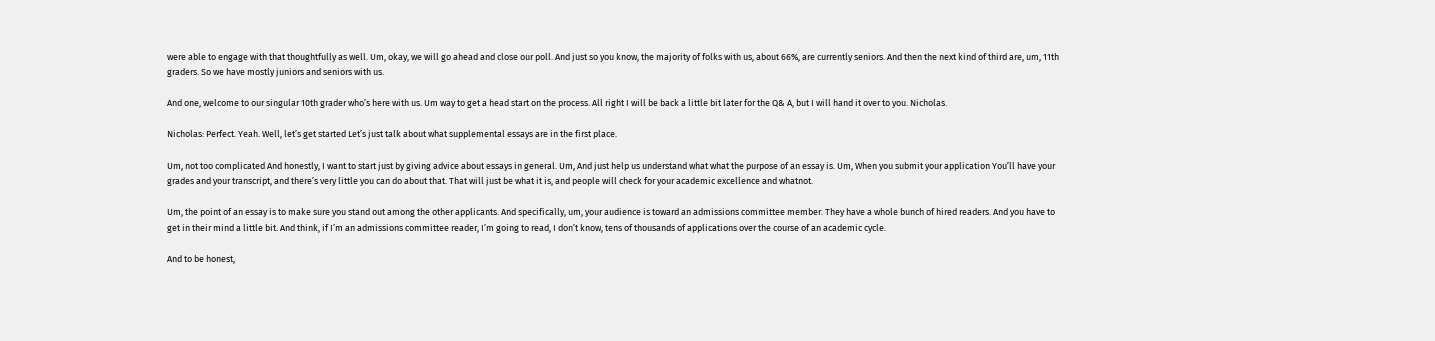were able to engage with that thoughtfully as well. Um, okay, we will go ahead and close our poll. And just so you know, the majority of folks with us, about 66%, are currently seniors. And then the next kind of third are, um, 11th graders. So we have mostly juniors and seniors with us.

And one, welcome to our singular 10th grader who’s here with us. Um way to get a head start on the process. All right I will be back a little bit later for the Q& A, but I will hand it over to you. Nicholas.

Nicholas: Perfect. Yeah. Well, let’s get started Let’s just talk about what supplemental essays are in the first place.

Um, not too complicated And honestly, I want to start just by giving advice about essays in general. Um, And just help us understand what what the purpose of an essay is. Um, When you submit your application You’ll have your grades and your transcript, and there’s very little you can do about that. That will just be what it is, and people will check for your academic excellence and whatnot.

Um, the point of an essay is to make sure you stand out among the other applicants. And specifically, um, your audience is toward an admissions committee member. They have a whole bunch of hired readers. And you have to get in their mind a little bit. And think, if I’m an admissions committee reader, I’m going to read, I don’t know, tens of thousands of applications over the course of an academic cycle.

And to be honest,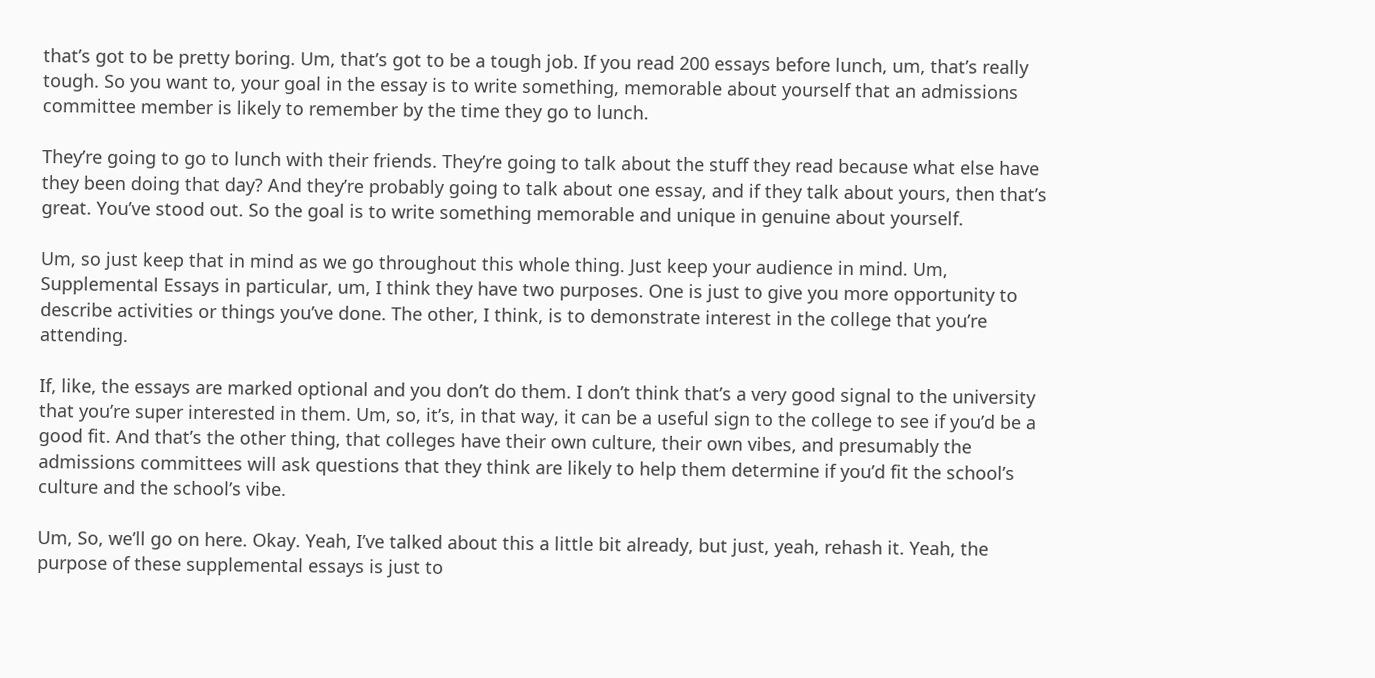that’s got to be pretty boring. Um, that’s got to be a tough job. If you read 200 essays before lunch, um, that’s really tough. So you want to, your goal in the essay is to write something, memorable about yourself that an admissions committee member is likely to remember by the time they go to lunch.

They’re going to go to lunch with their friends. They’re going to talk about the stuff they read because what else have they been doing that day? And they’re probably going to talk about one essay, and if they talk about yours, then that’s great. You’ve stood out. So the goal is to write something memorable and unique in genuine about yourself.

Um, so just keep that in mind as we go throughout this whole thing. Just keep your audience in mind. Um, Supplemental Essays in particular, um, I think they have two purposes. One is just to give you more opportunity to describe activities or things you’ve done. The other, I think, is to demonstrate interest in the college that you’re attending.

If, like, the essays are marked optional and you don’t do them. I don’t think that’s a very good signal to the university that you’re super interested in them. Um, so, it’s, in that way, it can be a useful sign to the college to see if you’d be a good fit. And that’s the other thing, that colleges have their own culture, their own vibes, and presumably the admissions committees will ask questions that they think are likely to help them determine if you’d fit the school’s culture and the school’s vibe.

Um, So, we’ll go on here. Okay. Yeah, I’ve talked about this a little bit already, but just, yeah, rehash it. Yeah, the purpose of these supplemental essays is just to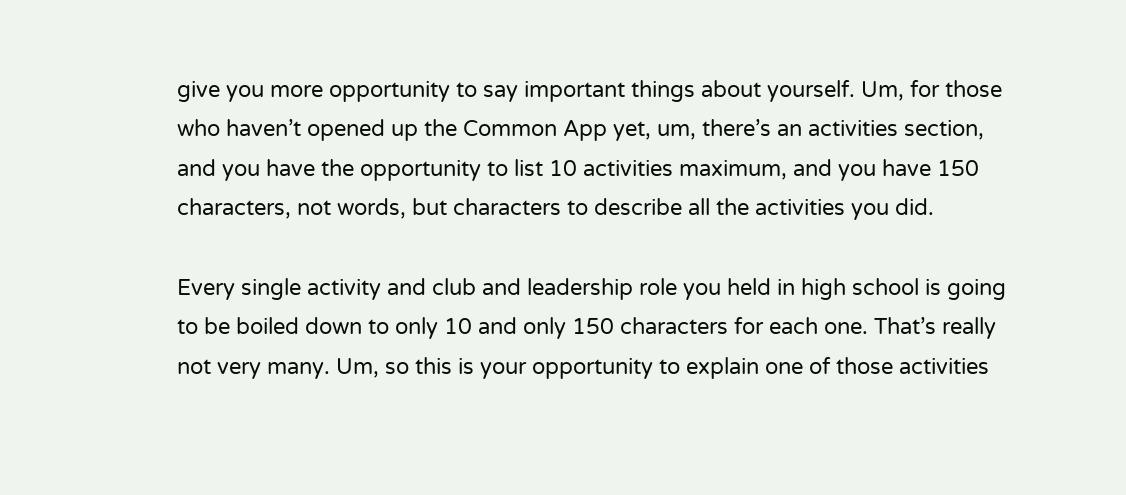give you more opportunity to say important things about yourself. Um, for those who haven’t opened up the Common App yet, um, there’s an activities section, and you have the opportunity to list 10 activities maximum, and you have 150 characters, not words, but characters to describe all the activities you did.

Every single activity and club and leadership role you held in high school is going to be boiled down to only 10 and only 150 characters for each one. That’s really not very many. Um, so this is your opportunity to explain one of those activities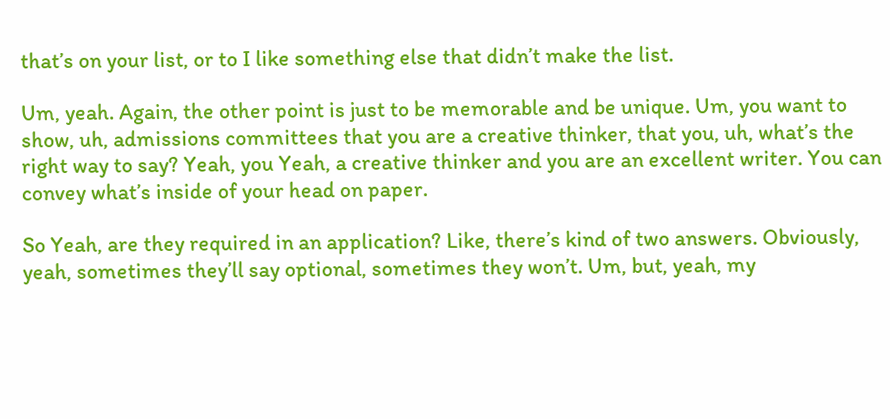that’s on your list, or to I like something else that didn’t make the list.

Um, yeah. Again, the other point is just to be memorable and be unique. Um, you want to show, uh, admissions committees that you are a creative thinker, that you, uh, what’s the right way to say? Yeah, you Yeah, a creative thinker and you are an excellent writer. You can convey what’s inside of your head on paper.

So Yeah, are they required in an application? Like, there’s kind of two answers. Obviously, yeah, sometimes they’ll say optional, sometimes they won’t. Um, but, yeah, my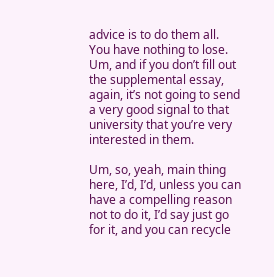advice is to do them all. You have nothing to lose. Um, and if you don’t fill out the supplemental essay, again, it’s not going to send a very good signal to that university that you’re very interested in them.

Um, so, yeah, main thing here, I’d, I’d, unless you can have a compelling reason not to do it, I’d say just go for it, and you can recycle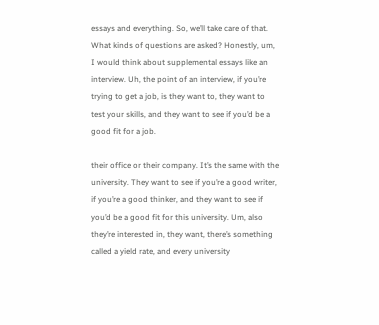essays and everything. So, we’ll take care of that. What kinds of questions are asked? Honestly, um, I would think about supplemental essays like an interview. Uh, the point of an interview, if you’re trying to get a job, is they want to, they want to test your skills, and they want to see if you’d be a good fit for a job.

their office or their company. It’s the same with the university. They want to see if you’re a good writer, if you’re a good thinker, and they want to see if you’d be a good fit for this university. Um, also they’re interested in, they want, there’s something called a yield rate, and every university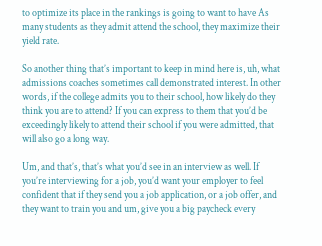to optimize its place in the rankings is going to want to have As many students as they admit attend the school, they maximize their yield rate.

So another thing that’s important to keep in mind here is, uh, what admissions coaches sometimes call demonstrated interest. In other words, if the college admits you to their school, how likely do they think you are to attend? If you can express to them that you’d be exceedingly likely to attend their school if you were admitted, that will also go a long way.

Um, and that’s, that’s what you’d see in an interview as well. If you’re interviewing for a job, you’d want your employer to feel confident that if they send you a job application, or a job offer, and they want to train you and um, give you a big paycheck every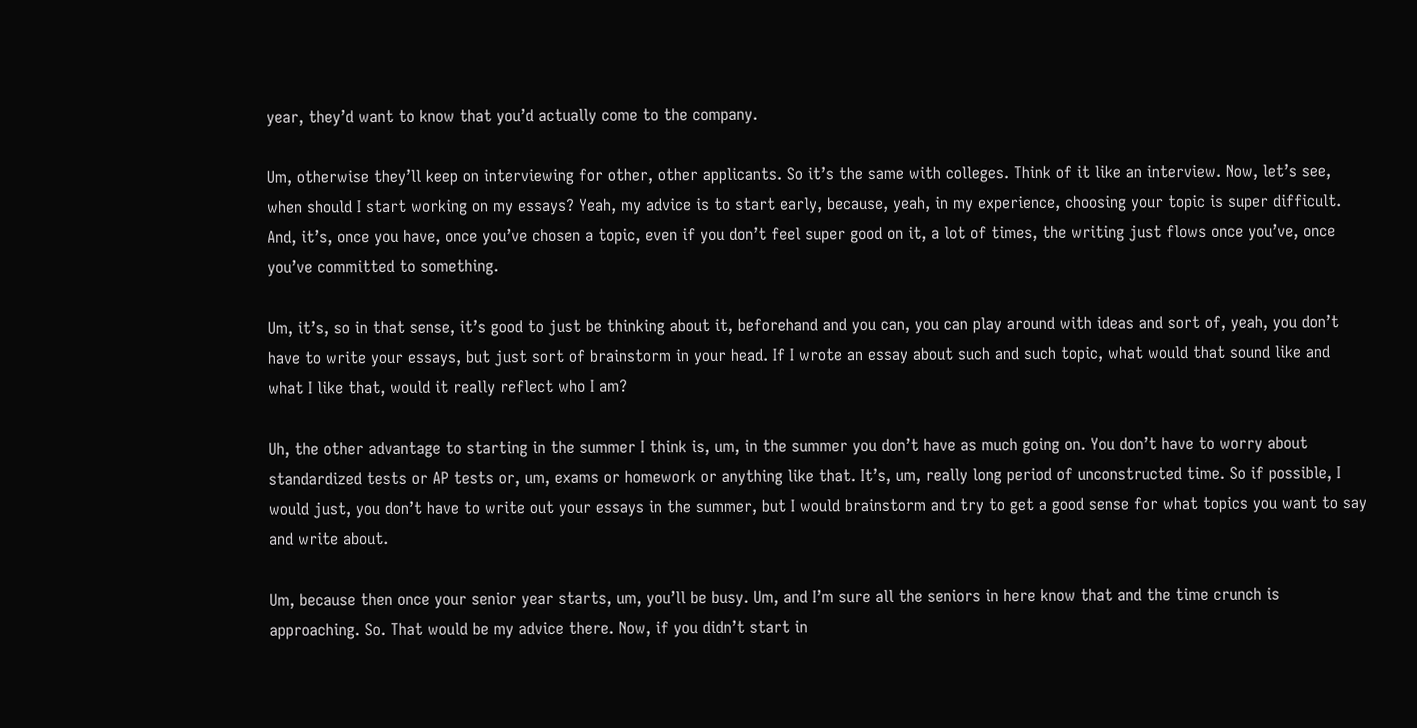year, they’d want to know that you’d actually come to the company.

Um, otherwise they’ll keep on interviewing for other, other applicants. So it’s the same with colleges. Think of it like an interview. Now, let’s see, when should I start working on my essays? Yeah, my advice is to start early, because, yeah, in my experience, choosing your topic is super difficult. And, it’s, once you have, once you’ve chosen a topic, even if you don’t feel super good on it, a lot of times, the writing just flows once you’ve, once you’ve committed to something.

Um, it’s, so in that sense, it’s good to just be thinking about it, beforehand and you can, you can play around with ideas and sort of, yeah, you don’t have to write your essays, but just sort of brainstorm in your head. If I wrote an essay about such and such topic, what would that sound like and what I like that, would it really reflect who I am?

Uh, the other advantage to starting in the summer I think is, um, in the summer you don’t have as much going on. You don’t have to worry about standardized tests or AP tests or, um, exams or homework or anything like that. It’s, um, really long period of unconstructed time. So if possible, I would just, you don’t have to write out your essays in the summer, but I would brainstorm and try to get a good sense for what topics you want to say and write about.

Um, because then once your senior year starts, um, you’ll be busy. Um, and I’m sure all the seniors in here know that and the time crunch is approaching. So. That would be my advice there. Now, if you didn’t start in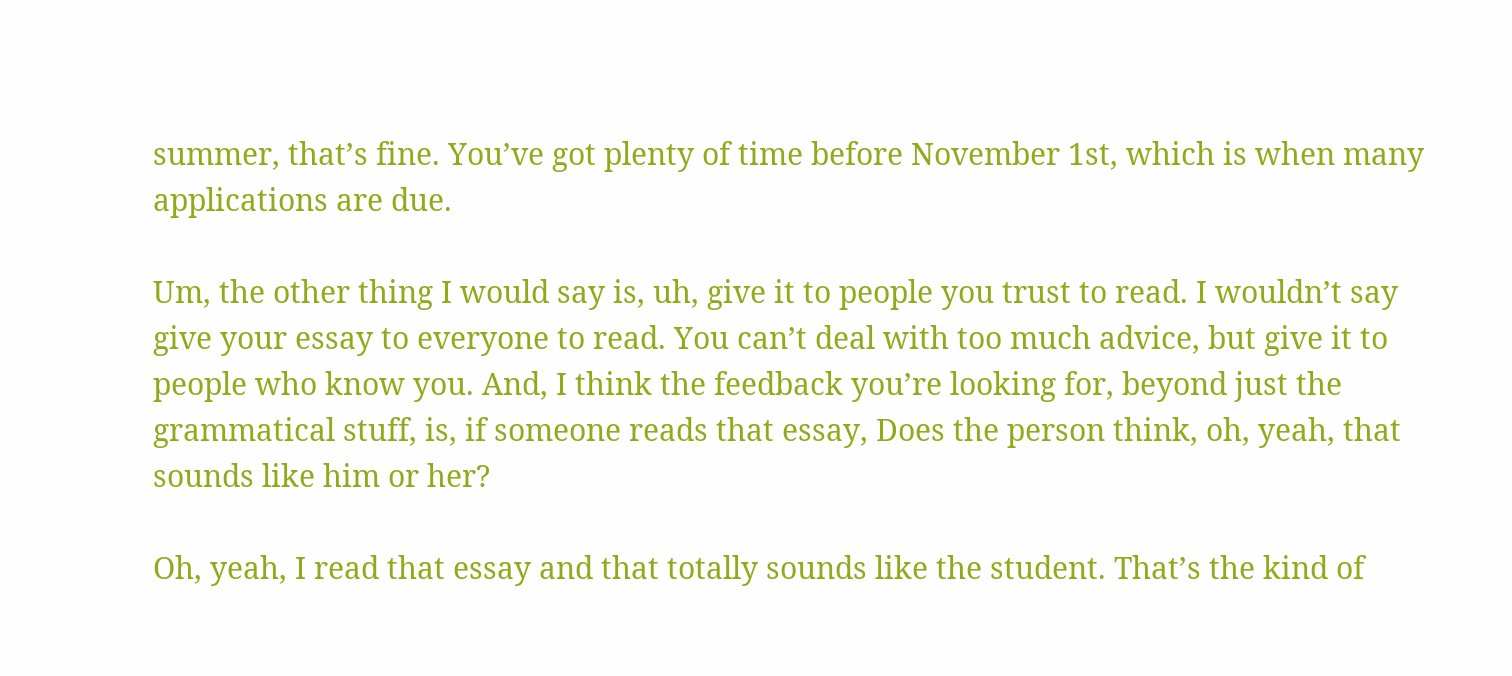summer, that’s fine. You’ve got plenty of time before November 1st, which is when many applications are due.

Um, the other thing I would say is, uh, give it to people you trust to read. I wouldn’t say give your essay to everyone to read. You can’t deal with too much advice, but give it to people who know you. And, I think the feedback you’re looking for, beyond just the grammatical stuff, is, if someone reads that essay, Does the person think, oh, yeah, that sounds like him or her?

Oh, yeah, I read that essay and that totally sounds like the student. That’s the kind of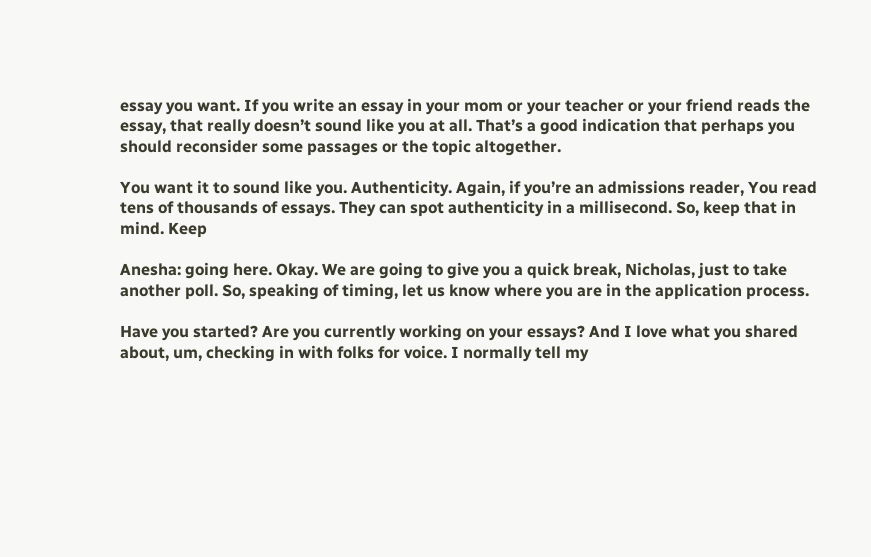essay you want. If you write an essay in your mom or your teacher or your friend reads the essay, that really doesn’t sound like you at all. That’s a good indication that perhaps you should reconsider some passages or the topic altogether.

You want it to sound like you. Authenticity. Again, if you’re an admissions reader, You read tens of thousands of essays. They can spot authenticity in a millisecond. So, keep that in mind. Keep

Anesha: going here. Okay. We are going to give you a quick break, Nicholas, just to take another poll. So, speaking of timing, let us know where you are in the application process.

Have you started? Are you currently working on your essays? And I love what you shared about, um, checking in with folks for voice. I normally tell my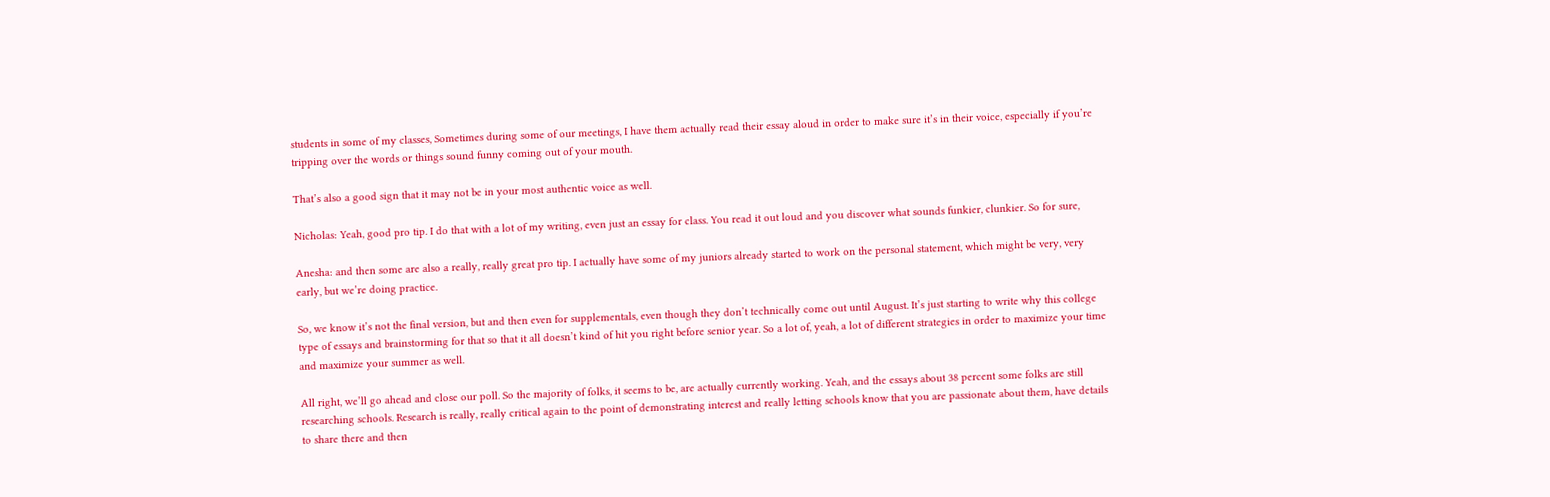students in some of my classes, Sometimes during some of our meetings, I have them actually read their essay aloud in order to make sure it’s in their voice, especially if you’re tripping over the words or things sound funny coming out of your mouth.

That’s also a good sign that it may not be in your most authentic voice as well.

Nicholas: Yeah, good pro tip. I do that with a lot of my writing, even just an essay for class. You read it out loud and you discover what sounds funkier, clunkier. So for sure,

Anesha: and then some are also a really, really great pro tip. I actually have some of my juniors already started to work on the personal statement, which might be very, very early, but we’re doing practice.

So, we know it’s not the final version, but and then even for supplementals, even though they don’t technically come out until August. It’s just starting to write why this college type of essays and brainstorming for that so that it all doesn’t kind of hit you right before senior year. So a lot of, yeah, a lot of different strategies in order to maximize your time and maximize your summer as well.

All right, we’ll go ahead and close our poll. So the majority of folks, it seems to be, are actually currently working. Yeah, and the essays about 38 percent some folks are still researching schools. Research is really, really critical again to the point of demonstrating interest and really letting schools know that you are passionate about them, have details to share there and then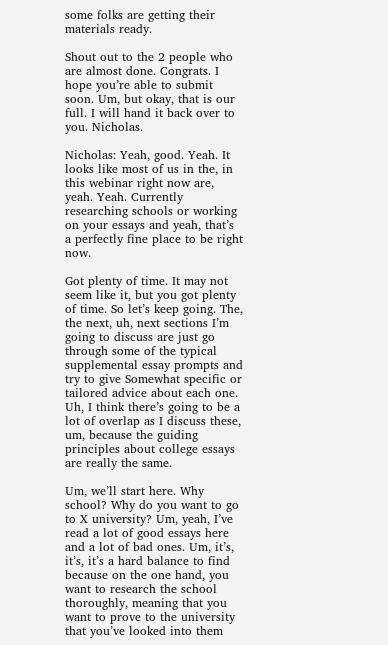some folks are getting their materials ready.

Shout out to the 2 people who are almost done. Congrats. I hope you’re able to submit soon. Um, but okay, that is our full. I will hand it back over to you. Nicholas.

Nicholas: Yeah, good. Yeah. It looks like most of us in the, in this webinar right now are, yeah. Yeah. Currently researching schools or working on your essays and yeah, that’s a perfectly fine place to be right now.

Got plenty of time. It may not seem like it, but you got plenty of time. So let’s keep going. The, the next, uh, next sections I’m going to discuss are just go through some of the typical supplemental essay prompts and try to give Somewhat specific or tailored advice about each one. Uh, I think there’s going to be a lot of overlap as I discuss these, um, because the guiding principles about college essays are really the same.

Um, we’ll start here. Why school? Why do you want to go to X university? Um, yeah, I’ve read a lot of good essays here and a lot of bad ones. Um, it’s, it’s, it’s a hard balance to find because on the one hand, you want to research the school thoroughly, meaning that you want to prove to the university that you’ve looked into them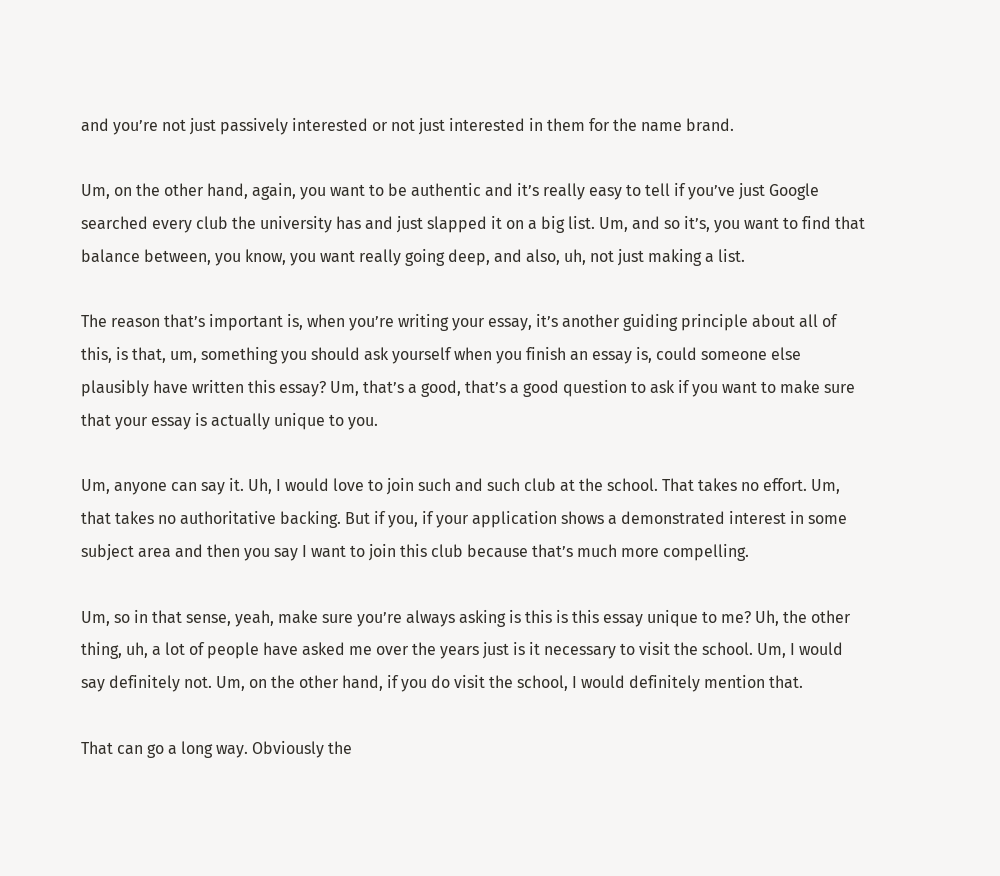and you’re not just passively interested or not just interested in them for the name brand.

Um, on the other hand, again, you want to be authentic and it’s really easy to tell if you’ve just Google searched every club the university has and just slapped it on a big list. Um, and so it’s, you want to find that balance between, you know, you want really going deep, and also, uh, not just making a list.

The reason that’s important is, when you’re writing your essay, it’s another guiding principle about all of this, is that, um, something you should ask yourself when you finish an essay is, could someone else plausibly have written this essay? Um, that’s a good, that’s a good question to ask if you want to make sure that your essay is actually unique to you.

Um, anyone can say it. Uh, I would love to join such and such club at the school. That takes no effort. Um, that takes no authoritative backing. But if you, if your application shows a demonstrated interest in some subject area and then you say I want to join this club because that’s much more compelling.

Um, so in that sense, yeah, make sure you’re always asking is this is this essay unique to me? Uh, the other thing, uh, a lot of people have asked me over the years just is it necessary to visit the school. Um, I would say definitely not. Um, on the other hand, if you do visit the school, I would definitely mention that.

That can go a long way. Obviously the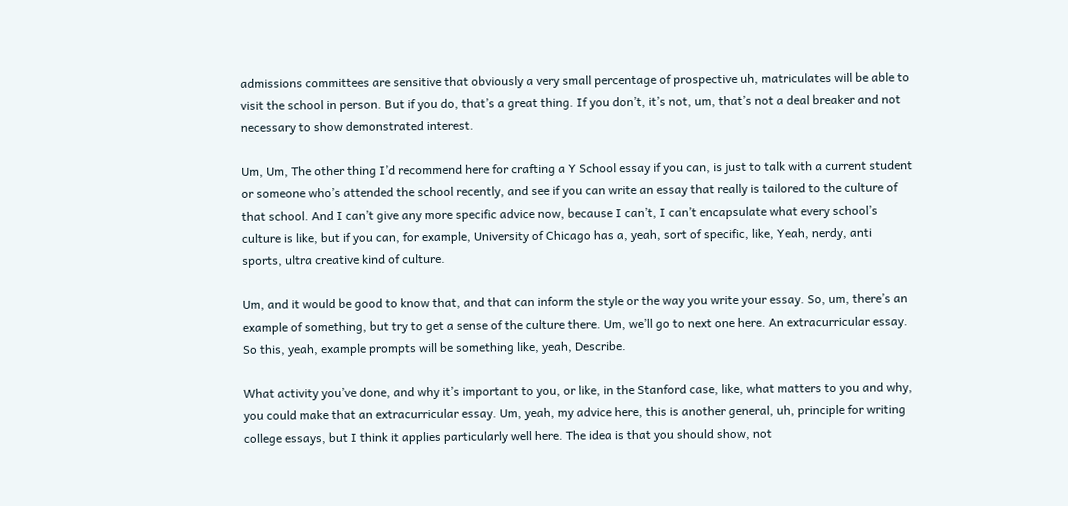admissions committees are sensitive that obviously a very small percentage of prospective uh, matriculates will be able to visit the school in person. But if you do, that’s a great thing. If you don’t, it’s not, um, that’s not a deal breaker and not necessary to show demonstrated interest.

Um, Um, The other thing I’d recommend here for crafting a Y School essay if you can, is just to talk with a current student or someone who’s attended the school recently, and see if you can write an essay that really is tailored to the culture of that school. And I can’t give any more specific advice now, because I can’t, I can’t encapsulate what every school’s culture is like, but if you can, for example, University of Chicago has a, yeah, sort of specific, like, Yeah, nerdy, anti sports, ultra creative kind of culture.

Um, and it would be good to know that, and that can inform the style or the way you write your essay. So, um, there’s an example of something, but try to get a sense of the culture there. Um, we’ll go to next one here. An extracurricular essay. So this, yeah, example prompts will be something like, yeah, Describe.

What activity you’ve done, and why it’s important to you, or like, in the Stanford case, like, what matters to you and why, you could make that an extracurricular essay. Um, yeah, my advice here, this is another general, uh, principle for writing college essays, but I think it applies particularly well here. The idea is that you should show, not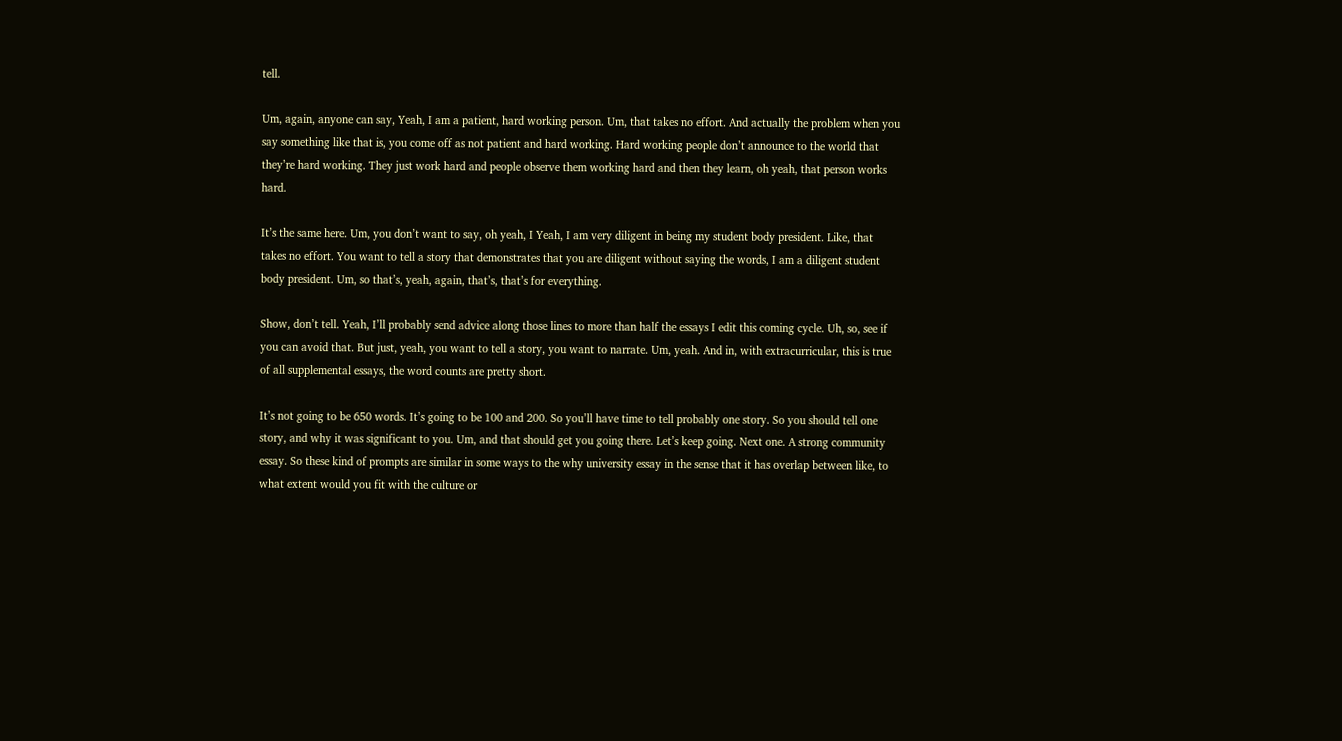tell.

Um, again, anyone can say, Yeah, I am a patient, hard working person. Um, that takes no effort. And actually the problem when you say something like that is, you come off as not patient and hard working. Hard working people don’t announce to the world that they’re hard working. They just work hard and people observe them working hard and then they learn, oh yeah, that person works hard.

It’s the same here. Um, you don’t want to say, oh yeah, I Yeah, I am very diligent in being my student body president. Like, that takes no effort. You want to tell a story that demonstrates that you are diligent without saying the words, I am a diligent student body president. Um, so that’s, yeah, again, that’s, that’s for everything.

Show, don’t tell. Yeah, I’ll probably send advice along those lines to more than half the essays I edit this coming cycle. Uh, so, see if you can avoid that. But just, yeah, you want to tell a story, you want to narrate. Um, yeah. And in, with extracurricular, this is true of all supplemental essays, the word counts are pretty short.

It’s not going to be 650 words. It’s going to be 100 and 200. So you’ll have time to tell probably one story. So you should tell one story, and why it was significant to you. Um, and that should get you going there. Let’s keep going. Next one. A strong community essay. So these kind of prompts are similar in some ways to the why university essay in the sense that it has overlap between like, to what extent would you fit with the culture or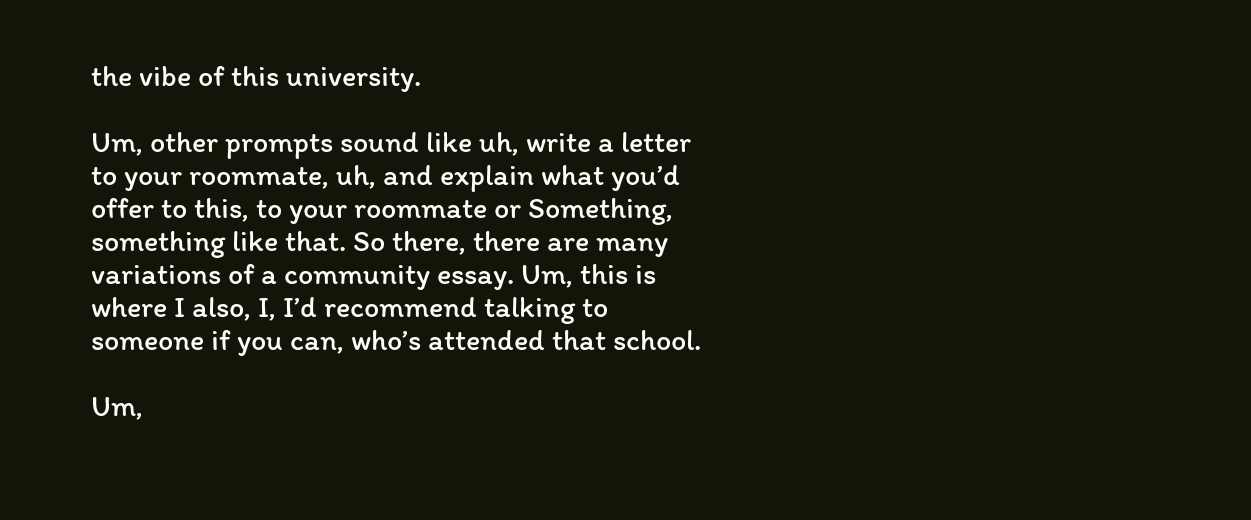the vibe of this university.

Um, other prompts sound like uh, write a letter to your roommate, uh, and explain what you’d offer to this, to your roommate or Something, something like that. So there, there are many variations of a community essay. Um, this is where I also, I, I’d recommend talking to someone if you can, who’s attended that school.

Um,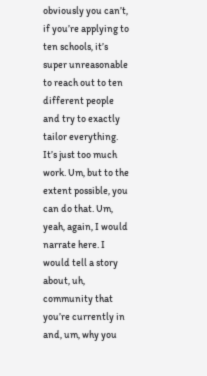obviously you can’t, if you’re applying to ten schools, it’s super unreasonable to reach out to ten different people and try to exactly tailor everything. It’s just too much work. Um, but to the extent possible, you can do that. Um, yeah, again, I would narrate here. I would tell a story about, uh, community that you’re currently in and, um, why you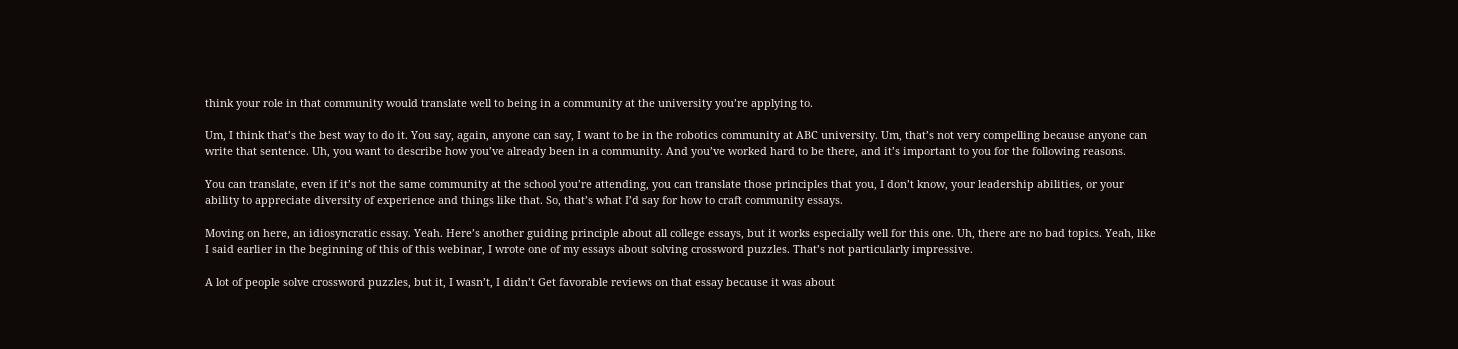think your role in that community would translate well to being in a community at the university you’re applying to.

Um, I think that’s the best way to do it. You say, again, anyone can say, I want to be in the robotics community at ABC university. Um, that’s not very compelling because anyone can write that sentence. Uh, you want to describe how you’ve already been in a community. And you’ve worked hard to be there, and it’s important to you for the following reasons.

You can translate, even if it’s not the same community at the school you’re attending, you can translate those principles that you, I don’t know, your leadership abilities, or your ability to appreciate diversity of experience and things like that. So, that’s what I’d say for how to craft community essays.

Moving on here, an idiosyncratic essay. Yeah. Here’s another guiding principle about all college essays, but it works especially well for this one. Uh, there are no bad topics. Yeah, like I said earlier in the beginning of this of this webinar, I wrote one of my essays about solving crossword puzzles. That’s not particularly impressive.

A lot of people solve crossword puzzles, but it, I wasn’t, I didn’t Get favorable reviews on that essay because it was about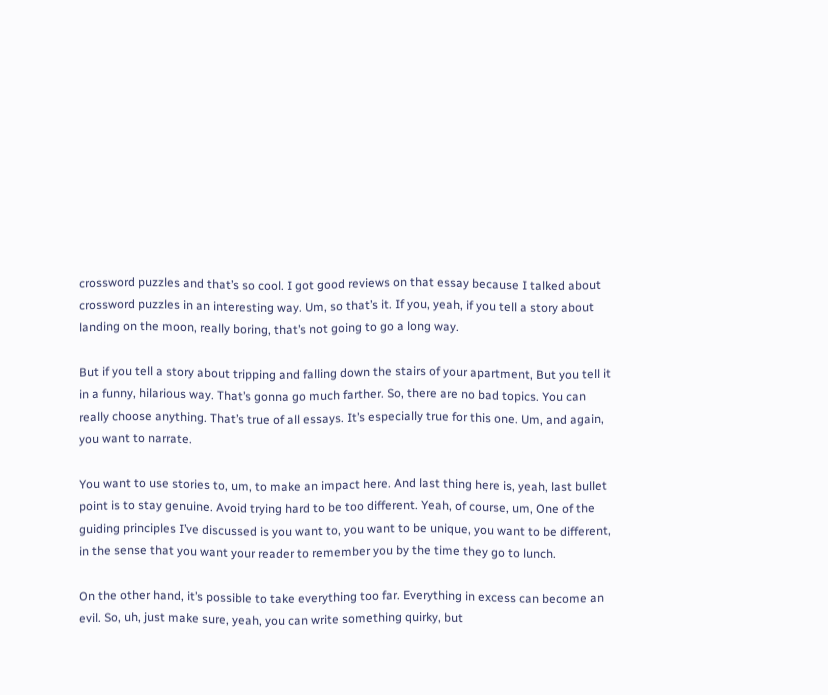crossword puzzles and that’s so cool. I got good reviews on that essay because I talked about crossword puzzles in an interesting way. Um, so that’s it. If you, yeah, if you tell a story about landing on the moon, really boring, that’s not going to go a long way.

But if you tell a story about tripping and falling down the stairs of your apartment, But you tell it in a funny, hilarious way. That’s gonna go much farther. So, there are no bad topics. You can really choose anything. That’s true of all essays. It’s especially true for this one. Um, and again, you want to narrate.

You want to use stories to, um, to make an impact here. And last thing here is, yeah, last bullet point is to stay genuine. Avoid trying hard to be too different. Yeah, of course, um, One of the guiding principles I’ve discussed is you want to, you want to be unique, you want to be different, in the sense that you want your reader to remember you by the time they go to lunch.

On the other hand, it’s possible to take everything too far. Everything in excess can become an evil. So, uh, just make sure, yeah, you can write something quirky, but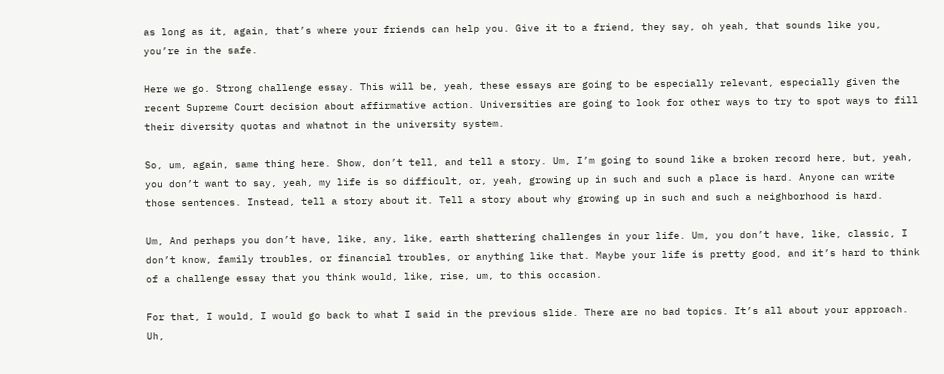as long as it, again, that’s where your friends can help you. Give it to a friend, they say, oh yeah, that sounds like you, you’re in the safe.

Here we go. Strong challenge essay. This will be, yeah, these essays are going to be especially relevant, especially given the recent Supreme Court decision about affirmative action. Universities are going to look for other ways to try to spot ways to fill their diversity quotas and whatnot in the university system.

So, um, again, same thing here. Show, don’t tell, and tell a story. Um, I’m going to sound like a broken record here, but, yeah, you don’t want to say, yeah, my life is so difficult, or, yeah, growing up in such and such a place is hard. Anyone can write those sentences. Instead, tell a story about it. Tell a story about why growing up in such and such a neighborhood is hard.

Um, And perhaps you don’t have, like, any, like, earth shattering challenges in your life. Um, you don’t have, like, classic, I don’t know, family troubles, or financial troubles, or anything like that. Maybe your life is pretty good, and it’s hard to think of a challenge essay that you think would, like, rise, um, to this occasion.

For that, I would, I would go back to what I said in the previous slide. There are no bad topics. It’s all about your approach. Uh,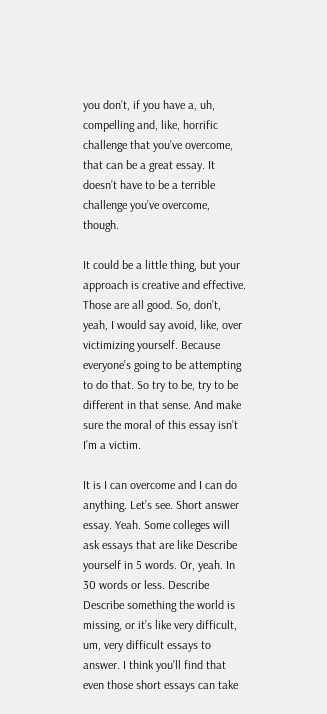you don’t, if you have a, uh, compelling and, like, horrific challenge that you’ve overcome, that can be a great essay. It doesn’t have to be a terrible challenge you’ve overcome, though.

It could be a little thing, but your approach is creative and effective. Those are all good. So, don’t, yeah, I would say avoid, like, over victimizing yourself. Because everyone’s going to be attempting to do that. So try to be, try to be different in that sense. And make sure the moral of this essay isn’t I’m a victim.

It is I can overcome and I can do anything. Let’s see. Short answer essay. Yeah. Some colleges will ask essays that are like Describe yourself in 5 words. Or, yeah. In 30 words or less. Describe Describe something the world is missing, or it’s like very difficult, um, very difficult essays to answer. I think you’ll find that even those short essays can take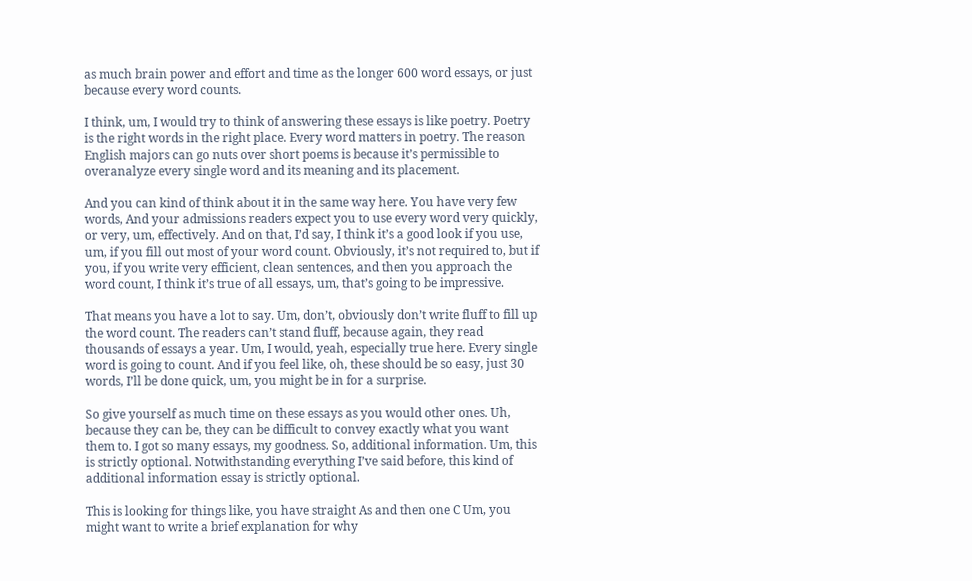as much brain power and effort and time as the longer 600 word essays, or just because every word counts.

I think, um, I would try to think of answering these essays is like poetry. Poetry is the right words in the right place. Every word matters in poetry. The reason English majors can go nuts over short poems is because it’s permissible to overanalyze every single word and its meaning and its placement.

And you can kind of think about it in the same way here. You have very few words, And your admissions readers expect you to use every word very quickly, or very, um, effectively. And on that, I’d say, I think it’s a good look if you use, um, if you fill out most of your word count. Obviously, it’s not required to, but if you, if you write very efficient, clean sentences, and then you approach the word count, I think it’s true of all essays, um, that’s going to be impressive.

That means you have a lot to say. Um, don’t, obviously don’t write fluff to fill up the word count. The readers can’t stand fluff, because again, they read thousands of essays a year. Um, I would, yeah, especially true here. Every single word is going to count. And if you feel like, oh, these should be so easy, just 30 words, I’ll be done quick, um, you might be in for a surprise.

So give yourself as much time on these essays as you would other ones. Uh, because they can be, they can be difficult to convey exactly what you want them to. I got so many essays, my goodness. So, additional information. Um, this is strictly optional. Notwithstanding everything I’ve said before, this kind of additional information essay is strictly optional.

This is looking for things like, you have straight As and then one C Um, you might want to write a brief explanation for why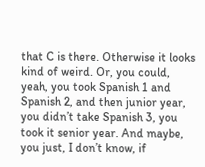that C is there. Otherwise it looks kind of weird. Or, you could, yeah, you took Spanish 1 and Spanish 2, and then junior year, you didn’t take Spanish 3, you took it senior year. And maybe, you just, I don’t know, if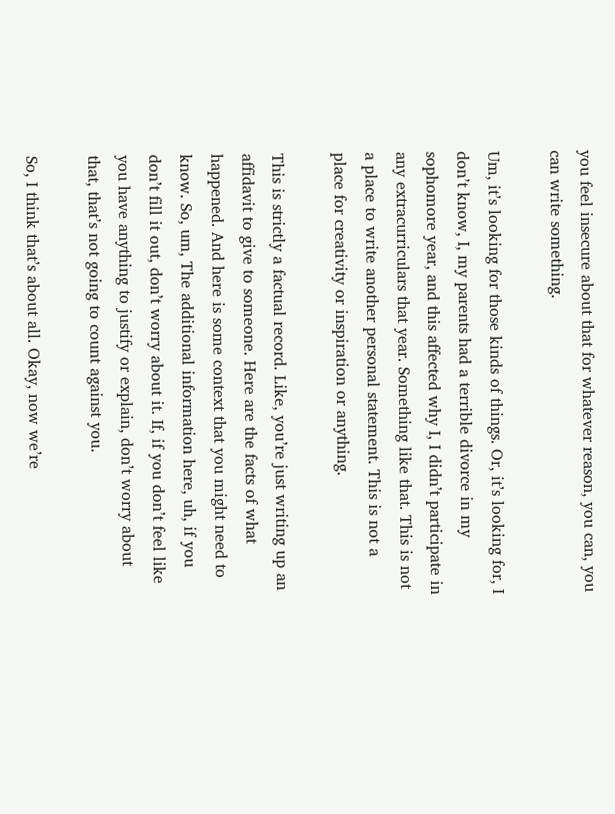you feel insecure about that for whatever reason, you can, you can write something.

Um, it’s looking for those kinds of things. Or, it’s looking for, I don’t know, I, my parents had a terrible divorce in my sophomore year, and this affected why I, I didn’t participate in any extracurriculars that year. Something like that. This is not a place to write another personal statement. This is not a place for creativity or inspiration or anything.

This is strictly a factual record. Like, you’re just writing up an affidavit to give to someone. Here are the facts of what happened. And here is some context that you might need to know. So, um, The additional information here, uh, if you don’t fill it out, don’t worry about it. If, if you don’t feel like you have anything to justify or explain, don’t worry about that, that’s not going to count against you.

So, I think that’s about all. Okay, now we’re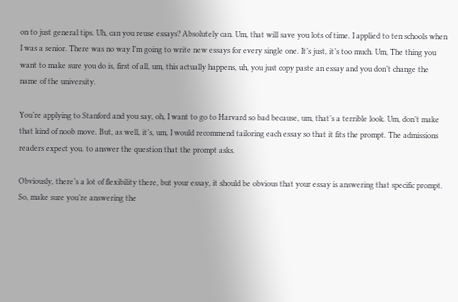on to just general tips. Uh, can you reuse essays? Absolutely can. Um, that will save you lots of time. I applied to ten schools when I was a senior. There was no way I’m going to write new essays for every single one. It’s just, it’s too much. Um, The thing you want to make sure you do is, first of all, um, this actually happens, uh, you just copy paste an essay and you don’t change the name of the university.

You’re applying to Stanford and you say, oh, I want to go to Harvard so bad because, um, that’s a terrible look. Um, don’t make that kind of noob move. But, as well, it’s, um, I would recommend tailoring each essay so that it fits the prompt. The admissions readers expect you. to answer the question that the prompt asks.

Obviously, there’s a lot of flexibility there, but your essay, it should be obvious that your essay is answering that specific prompt. So, make sure you’re answering the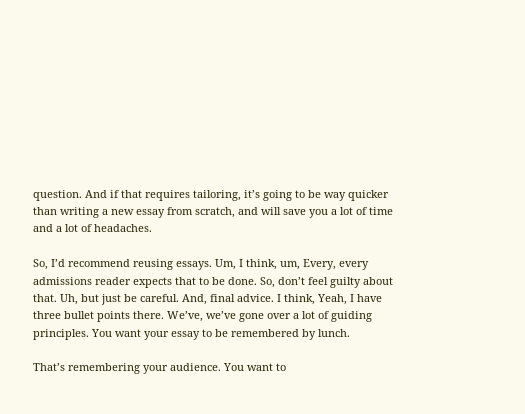question. And if that requires tailoring, it’s going to be way quicker than writing a new essay from scratch, and will save you a lot of time and a lot of headaches.

So, I’d recommend reusing essays. Um, I think, um, Every, every admissions reader expects that to be done. So, don’t feel guilty about that. Uh, but just be careful. And, final advice. I think, Yeah, I have three bullet points there. We’ve, we’ve gone over a lot of guiding principles. You want your essay to be remembered by lunch.

That’s remembering your audience. You want to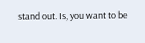stand out. Is, you want to be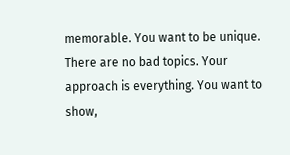memorable. You want to be unique. There are no bad topics. Your approach is everything. You want to show,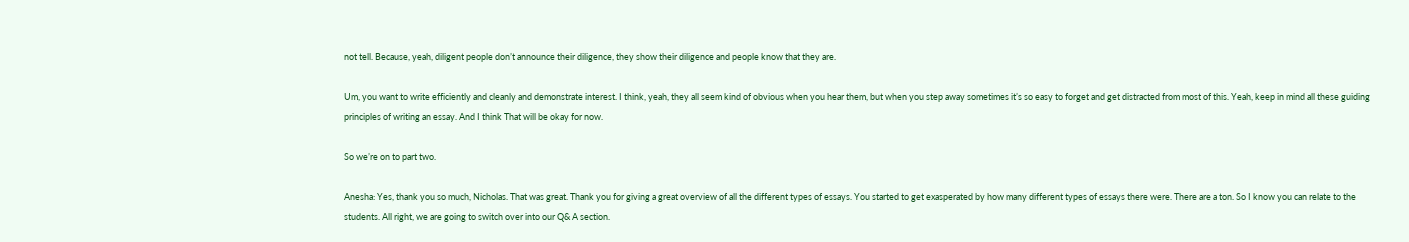not tell. Because, yeah, diligent people don’t announce their diligence, they show their diligence and people know that they are.

Um, you want to write efficiently and cleanly and demonstrate interest. I think, yeah, they all seem kind of obvious when you hear them, but when you step away sometimes it’s so easy to forget and get distracted from most of this. Yeah, keep in mind all these guiding principles of writing an essay. And I think That will be okay for now.

So we’re on to part two.

Anesha: Yes, thank you so much, Nicholas. That was great. Thank you for giving a great overview of all the different types of essays. You started to get exasperated by how many different types of essays there were. There are a ton. So I know you can relate to the students. All right, we are going to switch over into our Q& A section.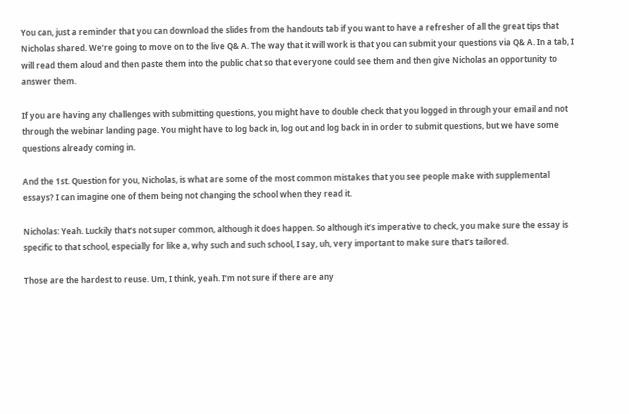You can, just a reminder that you can download the slides from the handouts tab if you want to have a refresher of all the great tips that Nicholas shared. We’re going to move on to the live Q& A. The way that it will work is that you can submit your questions via Q& A. In a tab, I will read them aloud and then paste them into the public chat so that everyone could see them and then give Nicholas an opportunity to answer them.

If you are having any challenges with submitting questions, you might have to double check that you logged in through your email and not through the webinar landing page. You might have to log back in, log out and log back in in order to submit questions, but we have some questions already coming in.

And the 1st. Question for you, Nicholas, is what are some of the most common mistakes that you see people make with supplemental essays? I can imagine one of them being not changing the school when they read it.

Nicholas: Yeah. Luckily that’s not super common, although it does happen. So although it’s imperative to check, you make sure the essay is specific to that school, especially for like a, why such and such school, I say, uh, very important to make sure that’s tailored.

Those are the hardest to reuse. Um, I think, yeah. I’m not sure if there are any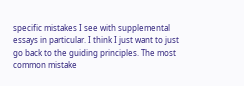specific mistakes I see with supplemental essays in particular. I think I just want to just go back to the guiding principles. The most common mistake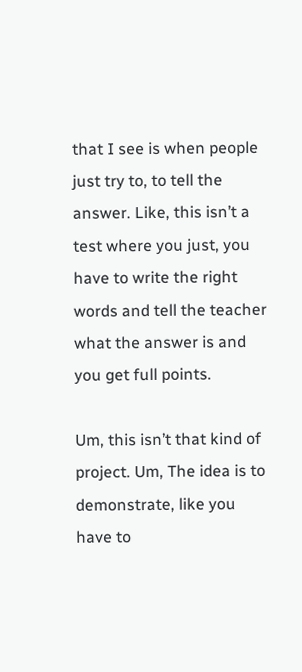that I see is when people just try to, to tell the answer. Like, this isn’t a test where you just, you have to write the right words and tell the teacher what the answer is and you get full points.

Um, this isn’t that kind of project. Um, The idea is to demonstrate, like you have to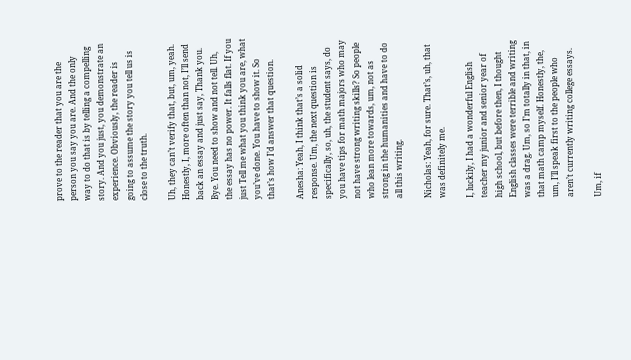prove to the reader that you are the person you say you are. And the only way to do that is by telling a compelling story. And you just, you demonstrate an experience. Obviously, the reader is going to assume the story you tell us is close to the truth.

Uh, they can’t verify that, but, um, yeah. Honestly, I, more often than not, I’ll send back an essay and just say, Thank you. Bye. You need to show and not tell. Uh, the essay has no power. It falls flat. If you just Tell me what you think you are, what you’ve done. You have to show it. So that’s how I’d answer that question.

Anesha: Yeah, I think that’s a solid response. Um, the next question is specifically, so, uh, the student says, do you have tips for math majors who may not have strong writing skills? So people who lean more towards, um, not as strong in the humanities and have to do all this writing.

Nicholas: Yeah, for sure. That’s, uh, that was definitely me.

I, luckily, I had a wonderful English teacher my junior and senior year of high school, but before then, I thought English classes were terrible and writing was a drag. Um, so I’m totally in that, in that math camp myself. Honestly, the, um, I’ll speak first to the people who aren’t currently writing college essays.

Um, if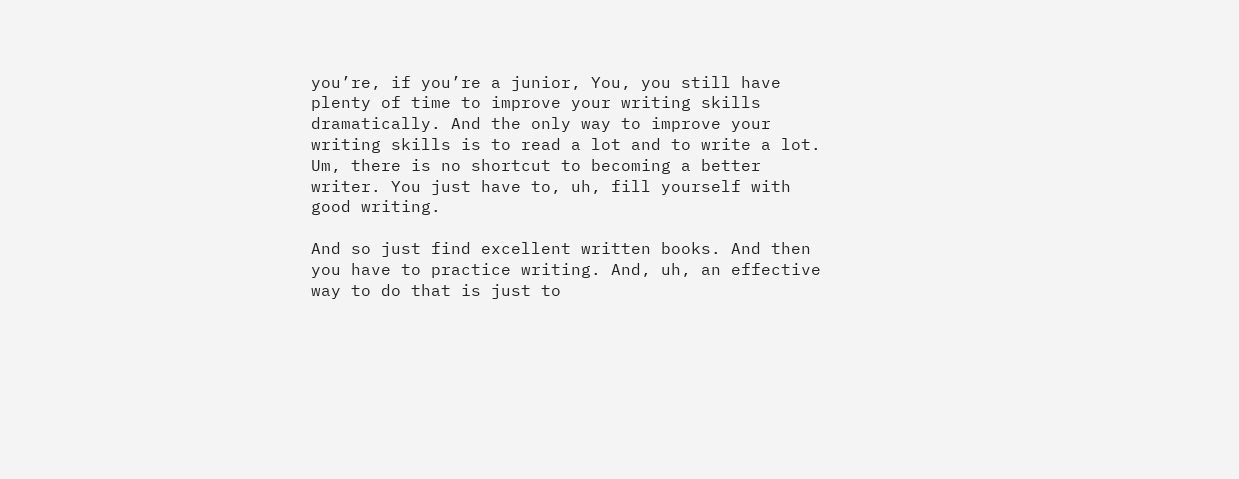you’re, if you’re a junior, You, you still have plenty of time to improve your writing skills dramatically. And the only way to improve your writing skills is to read a lot and to write a lot. Um, there is no shortcut to becoming a better writer. You just have to, uh, fill yourself with good writing.

And so just find excellent written books. And then you have to practice writing. And, uh, an effective way to do that is just to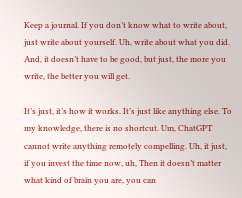Keep a journal. If you don’t know what to write about, just write about yourself. Uh, write about what you did. And, it doesn’t have to be good, but just, the more you write, the better you will get.

It’s just, it’s how it works. It’s just like anything else. To my knowledge, there is no shortcut. Um, ChatGPT cannot write anything remotely compelling. Uh, it just, if you invest the time now, uh, Then it doesn’t matter what kind of brain you are, you can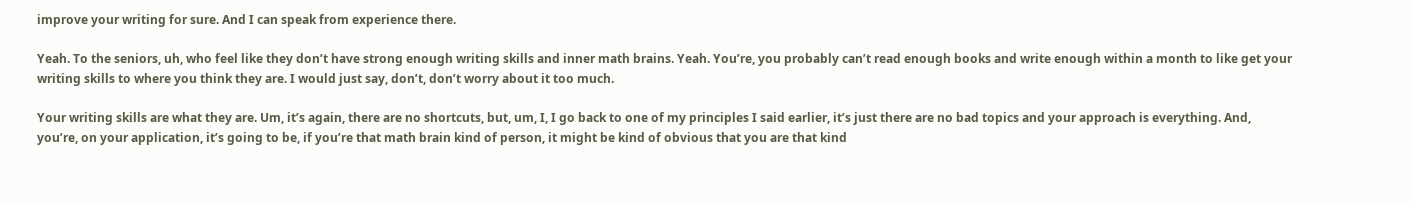improve your writing for sure. And I can speak from experience there.

Yeah. To the seniors, uh, who feel like they don’t have strong enough writing skills and inner math brains. Yeah. You’re, you probably can’t read enough books and write enough within a month to like get your writing skills to where you think they are. I would just say, don’t, don’t worry about it too much.

Your writing skills are what they are. Um, it’s again, there are no shortcuts, but, um, I, I go back to one of my principles I said earlier, it’s just there are no bad topics and your approach is everything. And, you’re, on your application, it’s going to be, if you’re that math brain kind of person, it might be kind of obvious that you are that kind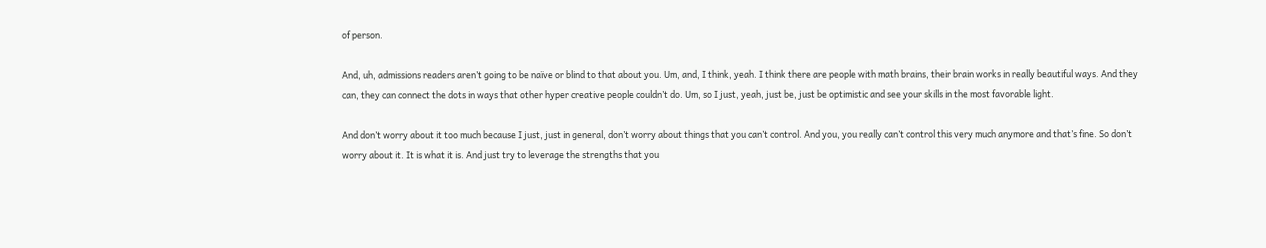of person.

And, uh, admissions readers aren’t going to be naïve or blind to that about you. Um, and, I think, yeah. I think there are people with math brains, their brain works in really beautiful ways. And they can, they can connect the dots in ways that other hyper creative people couldn’t do. Um, so I just, yeah, just be, just be optimistic and see your skills in the most favorable light.

And don’t worry about it too much because I just, just in general, don’t worry about things that you can’t control. And you, you really can’t control this very much anymore and that’s fine. So don’t worry about it. It is what it is. And just try to leverage the strengths that you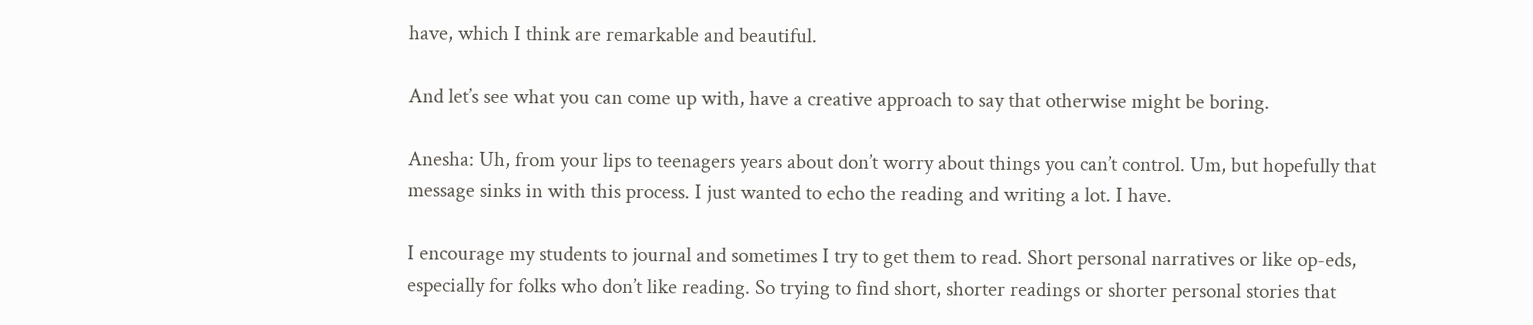have, which I think are remarkable and beautiful.

And let’s see what you can come up with, have a creative approach to say that otherwise might be boring.

Anesha: Uh, from your lips to teenagers years about don’t worry about things you can’t control. Um, but hopefully that message sinks in with this process. I just wanted to echo the reading and writing a lot. I have.

I encourage my students to journal and sometimes I try to get them to read. Short personal narratives or like op-eds, especially for folks who don’t like reading. So trying to find short, shorter readings or shorter personal stories that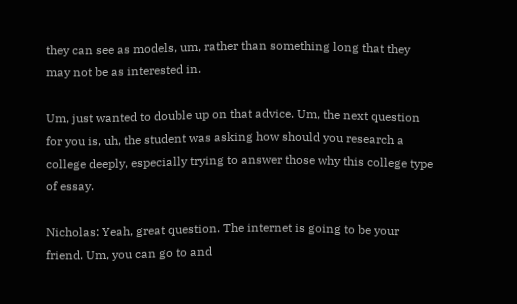they can see as models, um, rather than something long that they may not be as interested in.

Um, just wanted to double up on that advice. Um, the next question for you is, uh, the student was asking how should you research a college deeply, especially trying to answer those why this college type of essay.

Nicholas: Yeah, great question. The internet is going to be your friend. Um, you can go to and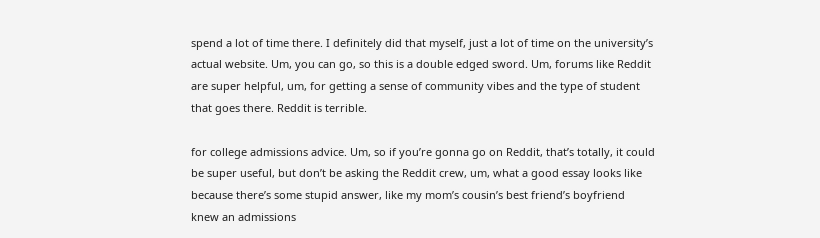spend a lot of time there. I definitely did that myself, just a lot of time on the university’s actual website. Um, you can go, so this is a double edged sword. Um, forums like Reddit are super helpful, um, for getting a sense of community vibes and the type of student that goes there. Reddit is terrible.

for college admissions advice. Um, so if you’re gonna go on Reddit, that’s totally, it could be super useful, but don’t be asking the Reddit crew, um, what a good essay looks like because there’s some stupid answer, like my mom’s cousin’s best friend’s boyfriend knew an admissions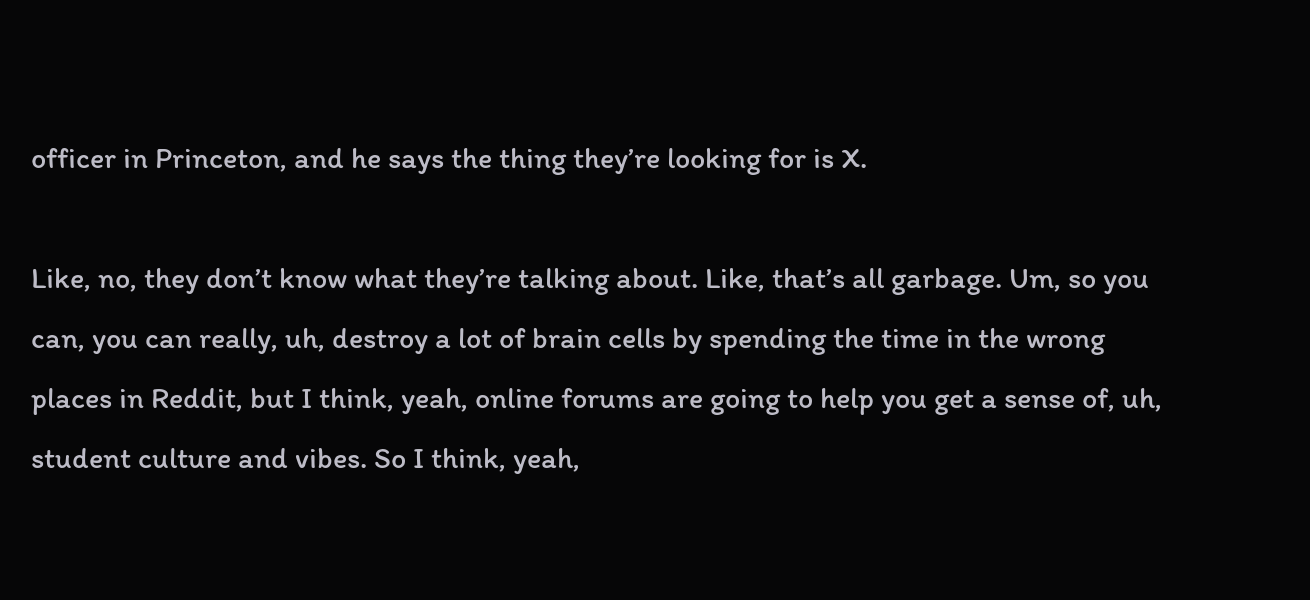officer in Princeton, and he says the thing they’re looking for is X.

Like, no, they don’t know what they’re talking about. Like, that’s all garbage. Um, so you can, you can really, uh, destroy a lot of brain cells by spending the time in the wrong places in Reddit, but I think, yeah, online forums are going to help you get a sense of, uh, student culture and vibes. So I think, yeah,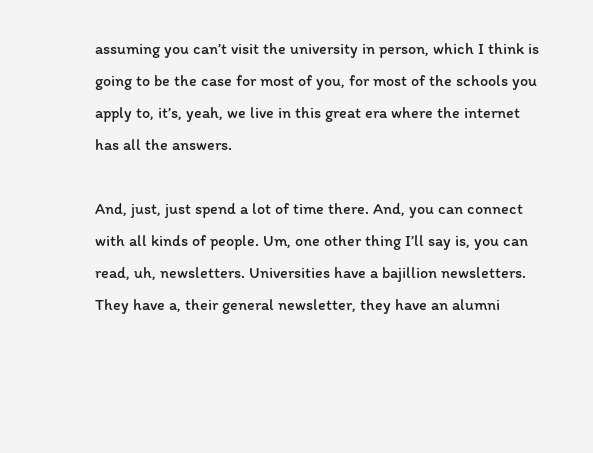assuming you can’t visit the university in person, which I think is going to be the case for most of you, for most of the schools you apply to, it’s, yeah, we live in this great era where the internet has all the answers.

And, just, just spend a lot of time there. And, you can connect with all kinds of people. Um, one other thing I’ll say is, you can read, uh, newsletters. Universities have a bajillion newsletters. They have a, their general newsletter, they have an alumni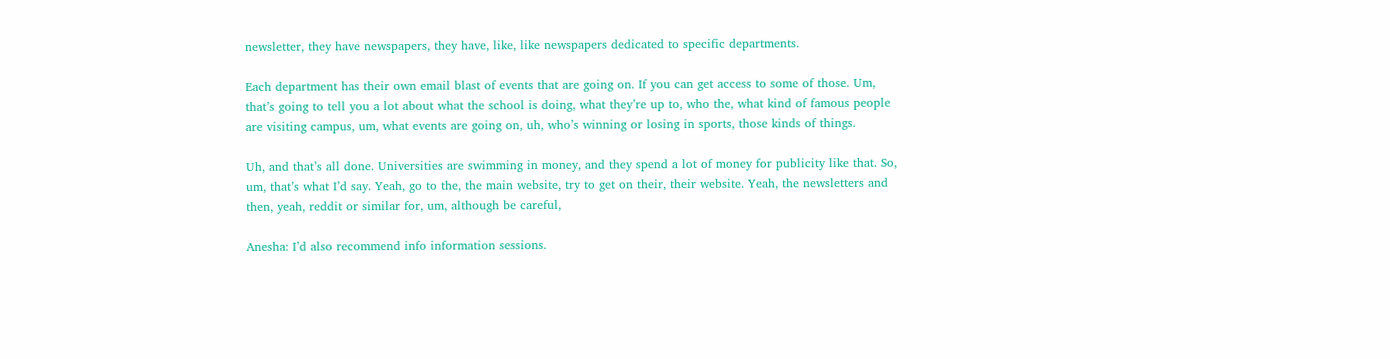newsletter, they have newspapers, they have, like, like newspapers dedicated to specific departments.

Each department has their own email blast of events that are going on. If you can get access to some of those. Um, that’s going to tell you a lot about what the school is doing, what they’re up to, who the, what kind of famous people are visiting campus, um, what events are going on, uh, who’s winning or losing in sports, those kinds of things.

Uh, and that’s all done. Universities are swimming in money, and they spend a lot of money for publicity like that. So, um, that’s what I’d say. Yeah, go to the, the main website, try to get on their, their website. Yeah, the newsletters and then, yeah, reddit or similar for, um, although be careful,

Anesha: I’d also recommend info information sessions.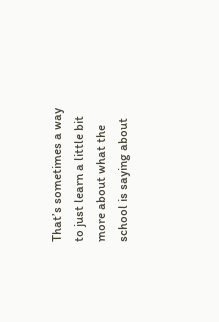That’s sometimes a way to just learn a little bit more about what the school is saying about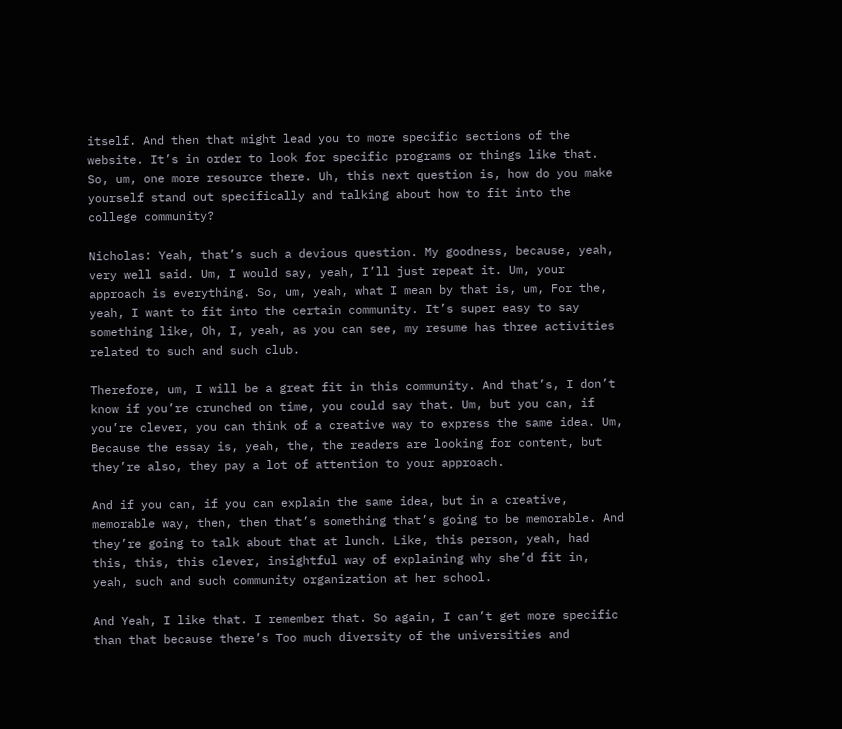itself. And then that might lead you to more specific sections of the website. It’s in order to look for specific programs or things like that. So, um, one more resource there. Uh, this next question is, how do you make yourself stand out specifically and talking about how to fit into the college community?

Nicholas: Yeah, that’s such a devious question. My goodness, because, yeah, very well said. Um, I would say, yeah, I’ll just repeat it. Um, your approach is everything. So, um, yeah, what I mean by that is, um, For the, yeah, I want to fit into the certain community. It’s super easy to say something like, Oh, I, yeah, as you can see, my resume has three activities related to such and such club.

Therefore, um, I will be a great fit in this community. And that’s, I don’t know if you’re crunched on time, you could say that. Um, but you can, if you’re clever, you can think of a creative way to express the same idea. Um, Because the essay is, yeah, the, the readers are looking for content, but they’re also, they pay a lot of attention to your approach.

And if you can, if you can explain the same idea, but in a creative, memorable way, then, then that’s something that’s going to be memorable. And they’re going to talk about that at lunch. Like, this person, yeah, had this, this, this clever, insightful way of explaining why she’d fit in, yeah, such and such community organization at her school.

And Yeah, I like that. I remember that. So again, I can’t get more specific than that because there’s Too much diversity of the universities and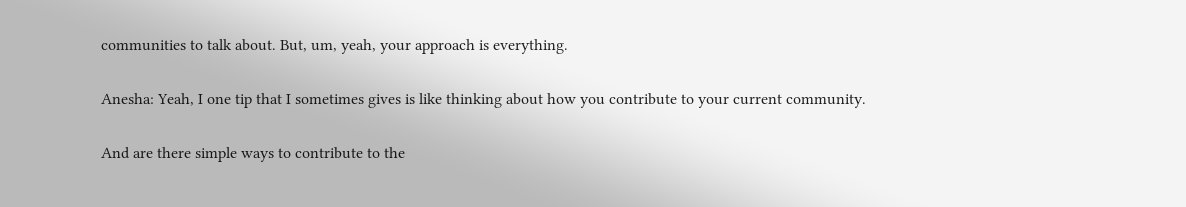communities to talk about. But, um, yeah, your approach is everything.

Anesha: Yeah, I one tip that I sometimes gives is like thinking about how you contribute to your current community.

And are there simple ways to contribute to the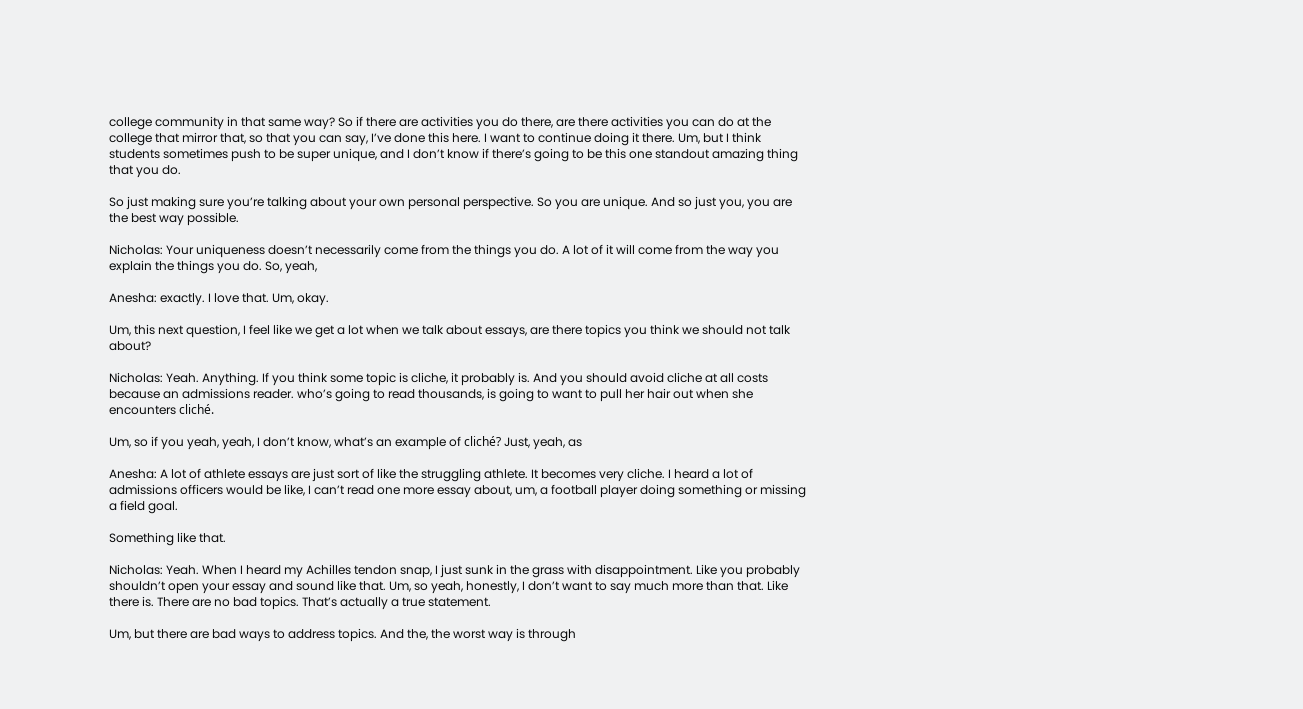college community in that same way? So if there are activities you do there, are there activities you can do at the college that mirror that, so that you can say, I’ve done this here. I want to continue doing it there. Um, but I think students sometimes push to be super unique, and I don’t know if there’s going to be this one standout amazing thing that you do.

So just making sure you’re talking about your own personal perspective. So you are unique. And so just you, you are the best way possible.

Nicholas: Your uniqueness doesn’t necessarily come from the things you do. A lot of it will come from the way you explain the things you do. So, yeah,

Anesha: exactly. I love that. Um, okay.

Um, this next question, I feel like we get a lot when we talk about essays, are there topics you think we should not talk about?

Nicholas: Yeah. Anything. If you think some topic is cliche, it probably is. And you should avoid cliche at all costs because an admissions reader. who’s going to read thousands, is going to want to pull her hair out when she encounters cliché.

Um, so if you yeah, yeah, I don’t know, what’s an example of cliché? Just, yeah, as

Anesha: A lot of athlete essays are just sort of like the struggling athlete. It becomes very cliche. I heard a lot of admissions officers would be like, I can’t read one more essay about, um, a football player doing something or missing a field goal.

Something like that.

Nicholas: Yeah. When I heard my Achilles tendon snap, I just sunk in the grass with disappointment. Like you probably shouldn’t open your essay and sound like that. Um, so yeah, honestly, I don’t want to say much more than that. Like there is. There are no bad topics. That’s actually a true statement.

Um, but there are bad ways to address topics. And the, the worst way is through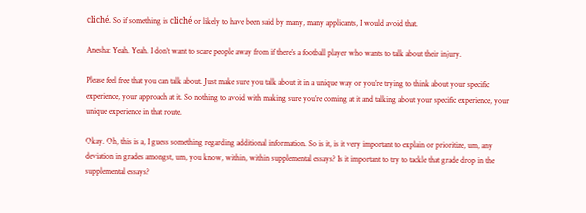cliché. So if something is cliché or likely to have been said by many, many applicants, I would avoid that.

Anesha: Yeah. Yeah. I don’t want to scare people away from if there’s a football player who wants to talk about their injury.

Please feel free that you can talk about. Just make sure you talk about it in a unique way or you’re trying to think about your specific experience, your approach at it. So nothing to avoid with making sure you’re coming at it and talking about your specific experience, your unique experience in that route.

Okay. Oh, this is a, I guess something regarding additional information. So is it, is it very important to explain or prioritize, um, any deviation in grades amongst, um, you know, within, within supplemental essays? Is it important to try to tackle that grade drop in the supplemental essays?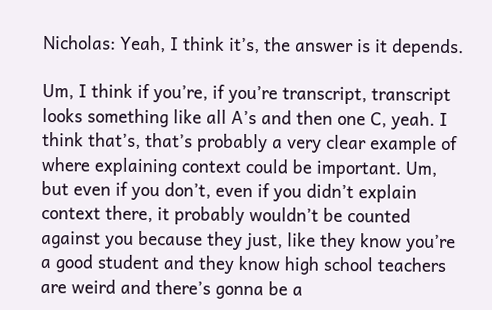Nicholas: Yeah, I think it’s, the answer is it depends.

Um, I think if you’re, if you’re transcript, transcript looks something like all A’s and then one C, yeah. I think that’s, that’s probably a very clear example of where explaining context could be important. Um, but even if you don’t, even if you didn’t explain context there, it probably wouldn’t be counted against you because they just, like they know you’re a good student and they know high school teachers are weird and there’s gonna be a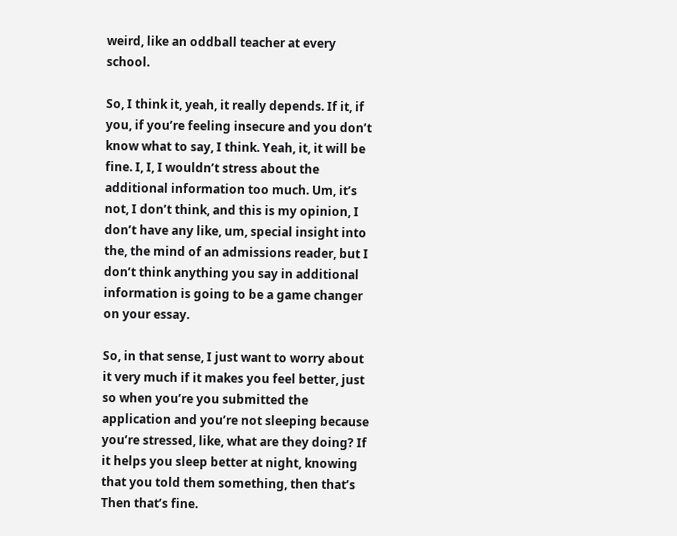weird, like an oddball teacher at every school.

So, I think it, yeah, it really depends. If it, if you, if you’re feeling insecure and you don’t know what to say, I think. Yeah, it, it will be fine. I, I, I wouldn’t stress about the additional information too much. Um, it’s not, I don’t think, and this is my opinion, I don’t have any like, um, special insight into the, the mind of an admissions reader, but I don’t think anything you say in additional information is going to be a game changer on your essay.

So, in that sense, I just want to worry about it very much if it makes you feel better, just so when you’re you submitted the application and you’re not sleeping because you’re stressed, like, what are they doing? If it helps you sleep better at night, knowing that you told them something, then that’s Then that’s fine.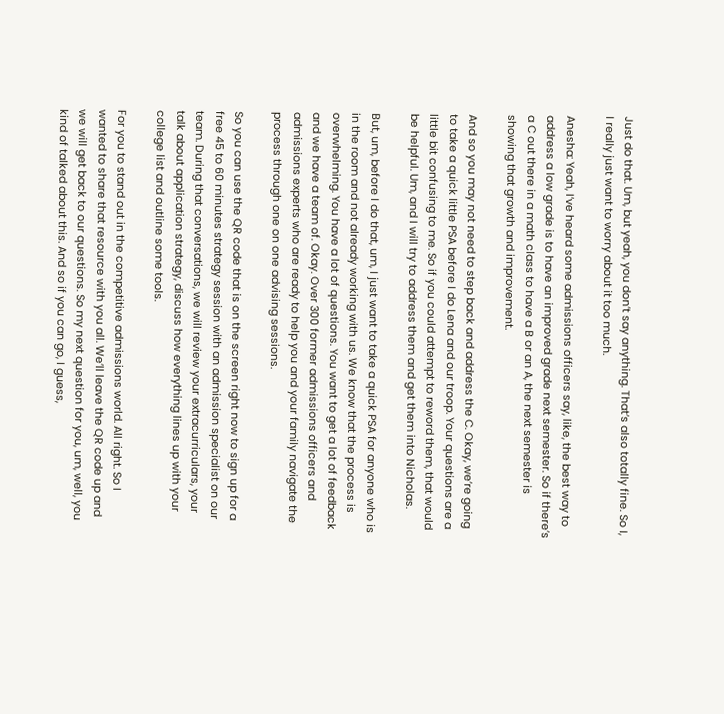Just do that. Um, but yeah, you don’t say anything. That’s also totally fine. So I, I really just want to worry about it too much.

Anesha: Yeah, I’ve heard some admissions officers say, like, the best way to address a low grade is to have an improved grade next semester. So if there’s a C out there in a math class to have a B or an A, the next semester is showing that growth and improvement.

And so you may not need to step back and address the C. Okay, we’re going to take a quick little PSA before I do Lena and our troop. Your questions are a little bit confusing to me. So if you could attempt to reword them, that would be helpful. Um, and I will try to address them and get them into Nicholas.

But, um, before I do that, um, I just want to take a quick PSA for anyone who is in the room and not already working with us. We know that the process is overwhelming. You have a lot of questions. You want to get a lot of feedback and we have a team of. Okay. Over 300 former admissions officers and admissions experts who are ready to help you and your family navigate the process through one on one advising sessions.

So you can use the QR code that is on the screen right now to sign up for a free 45 to 60 minutes strategy session with an admission specialist on our team. During that conversations, we will review your extracurriculars, your talk about application strategy, discuss how everything lines up with your college list and outline some tools.

For you to stand out in the competitive admissions world. All right. So I wanted to share that resource with you all. We’ll leave the QR code up and we will get back to our questions. So my next question for you, um, well, you kind of talked about this. And so if you can go, I guess,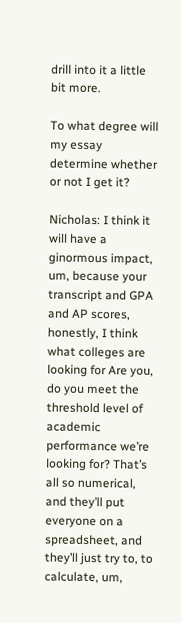drill into it a little bit more.

To what degree will my essay determine whether or not I get it?

Nicholas: I think it will have a ginormous impact, um, because your transcript and GPA and AP scores, honestly, I think what colleges are looking for Are you, do you meet the threshold level of academic performance we’re looking for? That’s all so numerical, and they’ll put everyone on a spreadsheet, and they’ll just try to, to calculate, um,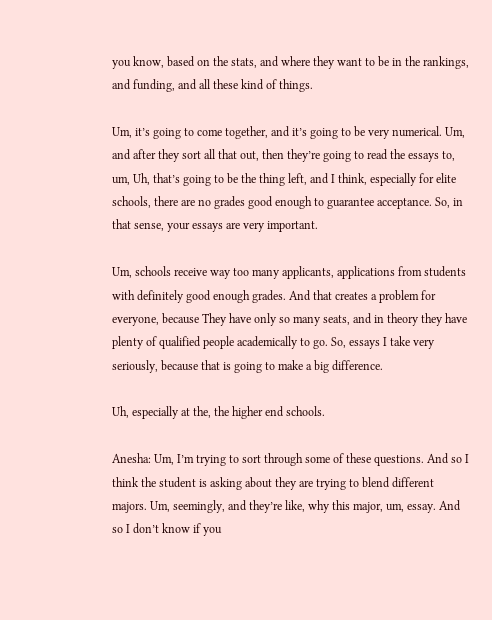you know, based on the stats, and where they want to be in the rankings, and funding, and all these kind of things.

Um, it’s going to come together, and it’s going to be very numerical. Um, and after they sort all that out, then they’re going to read the essays to, um, Uh, that’s going to be the thing left, and I think, especially for elite schools, there are no grades good enough to guarantee acceptance. So, in that sense, your essays are very important.

Um, schools receive way too many applicants, applications from students with definitely good enough grades. And that creates a problem for everyone, because They have only so many seats, and in theory they have plenty of qualified people academically to go. So, essays I take very seriously, because that is going to make a big difference.

Uh, especially at the, the higher end schools.

Anesha: Um, I’m trying to sort through some of these questions. And so I think the student is asking about they are trying to blend different majors. Um, seemingly, and they’re like, why this major, um, essay. And so I don’t know if you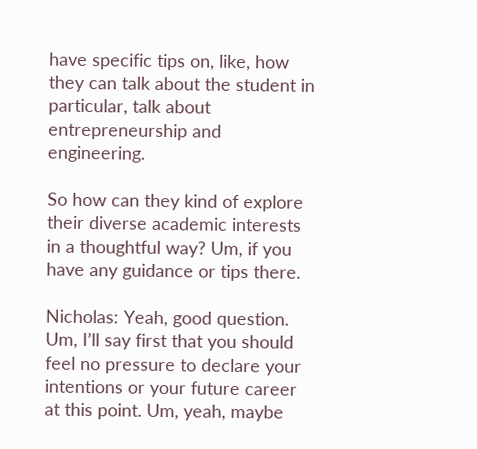have specific tips on, like, how they can talk about the student in particular, talk about entrepreneurship and engineering.

So how can they kind of explore their diverse academic interests in a thoughtful way? Um, if you have any guidance or tips there.

Nicholas: Yeah, good question. Um, I’ll say first that you should feel no pressure to declare your intentions or your future career at this point. Um, yeah, maybe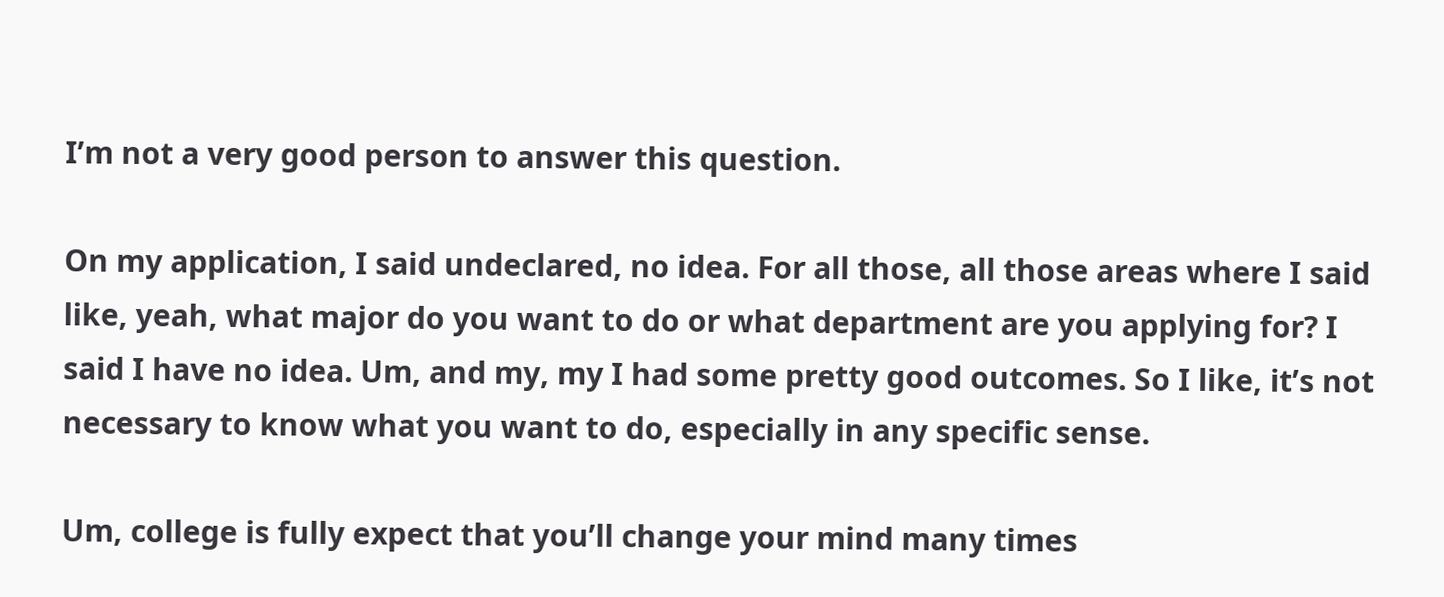I’m not a very good person to answer this question.

On my application, I said undeclared, no idea. For all those, all those areas where I said like, yeah, what major do you want to do or what department are you applying for? I said I have no idea. Um, and my, my I had some pretty good outcomes. So I like, it’s not necessary to know what you want to do, especially in any specific sense.

Um, college is fully expect that you’ll change your mind many times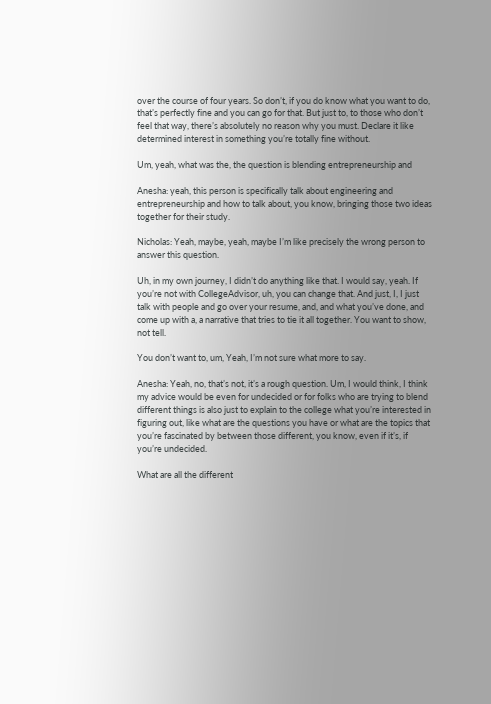over the course of four years. So don’t, if you do know what you want to do, that’s perfectly fine and you can go for that. But just to, to those who don’t feel that way, there’s absolutely no reason why you must. Declare it like determined interest in something you’re totally fine without.

Um, yeah, what was the, the question is blending entrepreneurship and

Anesha: yeah, this person is specifically talk about engineering and entrepreneurship and how to talk about, you know, bringing those two ideas together for their study.

Nicholas: Yeah, maybe, yeah, maybe I’m like precisely the wrong person to answer this question.

Uh, in my own journey, I didn’t do anything like that. I would say, yeah. If you’re not with CollegeAdvisor, uh, you can change that. And just, I, I just talk with people and go over your resume, and, and what you’ve done, and come up with a, a narrative that tries to tie it all together. You want to show, not tell.

You don’t want to, um, Yeah, I’m not sure what more to say.

Anesha: Yeah, no, that’s not, it’s a rough question. Um, I would think, I think my advice would be even for undecided or for folks who are trying to blend different things is also just to explain to the college what you’re interested in figuring out, like what are the questions you have or what are the topics that you’re fascinated by between those different, you know, even if it’s, if you’re undecided.

What are all the different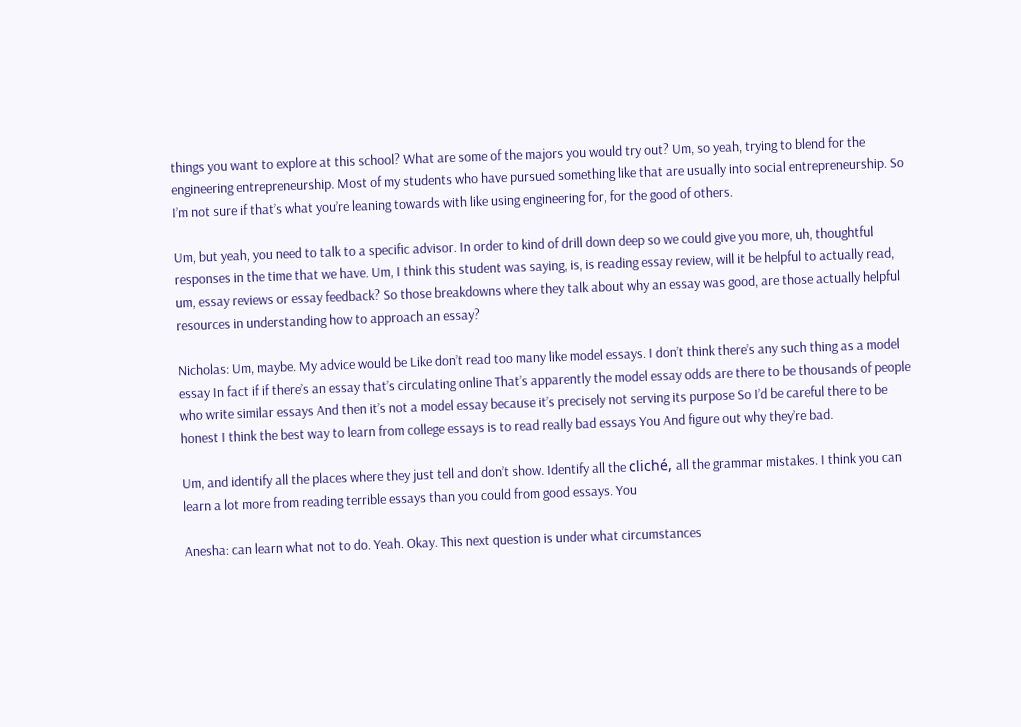things you want to explore at this school? What are some of the majors you would try out? Um, so yeah, trying to blend for the engineering entrepreneurship. Most of my students who have pursued something like that are usually into social entrepreneurship. So I’m not sure if that’s what you’re leaning towards with like using engineering for, for the good of others.

Um, but yeah, you need to talk to a specific advisor. In order to kind of drill down deep so we could give you more, uh, thoughtful responses in the time that we have. Um, I think this student was saying, is, is reading essay review, will it be helpful to actually read, um, essay reviews or essay feedback? So those breakdowns where they talk about why an essay was good, are those actually helpful resources in understanding how to approach an essay?

Nicholas: Um, maybe. My advice would be Like don’t read too many like model essays. I don’t think there’s any such thing as a model essay In fact if if there’s an essay that’s circulating online That’s apparently the model essay odds are there to be thousands of people who write similar essays And then it’s not a model essay because it’s precisely not serving its purpose So I’d be careful there to be honest I think the best way to learn from college essays is to read really bad essays You And figure out why they’re bad.

Um, and identify all the places where they just tell and don’t show. Identify all the cliché, all the grammar mistakes. I think you can learn a lot more from reading terrible essays than you could from good essays. You

Anesha: can learn what not to do. Yeah. Okay. This next question is under what circumstances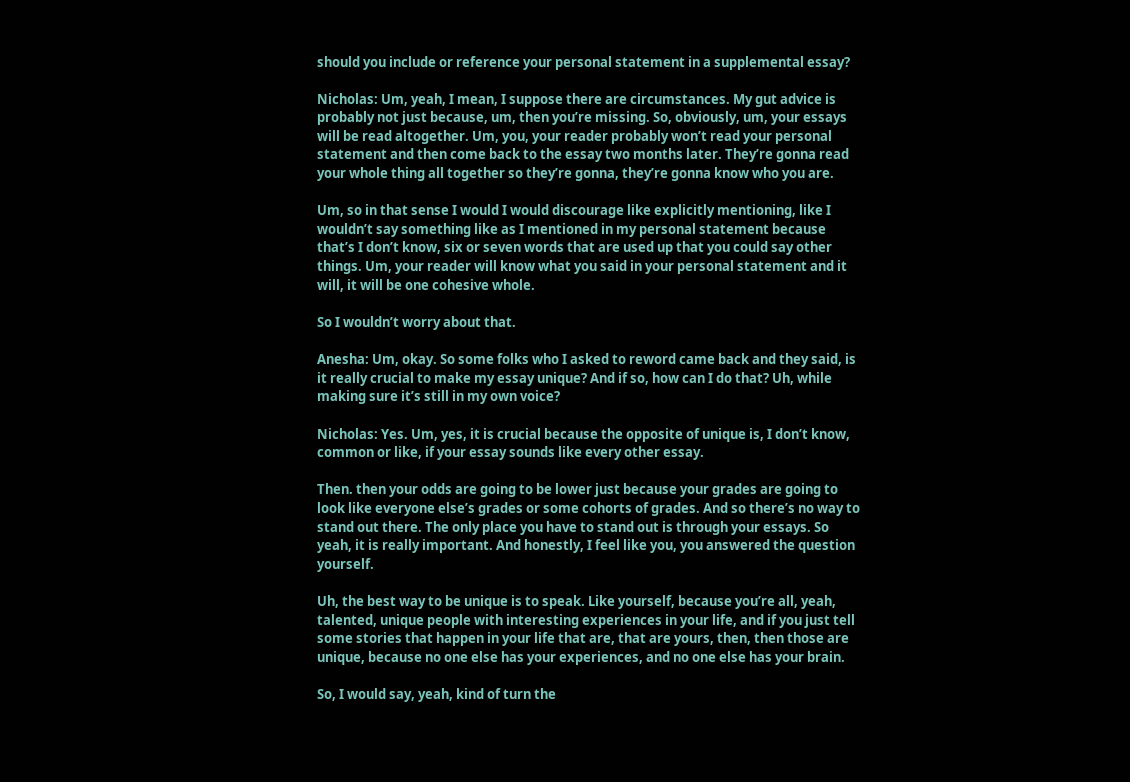should you include or reference your personal statement in a supplemental essay?

Nicholas: Um, yeah, I mean, I suppose there are circumstances. My gut advice is probably not just because, um, then you’re missing. So, obviously, um, your essays will be read altogether. Um, you, your reader probably won’t read your personal statement and then come back to the essay two months later. They’re gonna read your whole thing all together so they’re gonna, they’re gonna know who you are.

Um, so in that sense I would I would discourage like explicitly mentioning, like I wouldn’t say something like as I mentioned in my personal statement because that’s I don’t know, six or seven words that are used up that you could say other things. Um, your reader will know what you said in your personal statement and it will, it will be one cohesive whole.

So I wouldn’t worry about that.

Anesha: Um, okay. So some folks who I asked to reword came back and they said, is it really crucial to make my essay unique? And if so, how can I do that? Uh, while making sure it’s still in my own voice?

Nicholas: Yes. Um, yes, it is crucial because the opposite of unique is, I don’t know, common or like, if your essay sounds like every other essay.

Then. then your odds are going to be lower just because your grades are going to look like everyone else’s grades or some cohorts of grades. And so there’s no way to stand out there. The only place you have to stand out is through your essays. So yeah, it is really important. And honestly, I feel like you, you answered the question yourself.

Uh, the best way to be unique is to speak. Like yourself, because you’re all, yeah, talented, unique people with interesting experiences in your life, and if you just tell some stories that happen in your life that are, that are yours, then, then those are unique, because no one else has your experiences, and no one else has your brain.

So, I would say, yeah, kind of turn the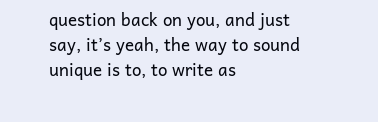question back on you, and just say, it’s yeah, the way to sound unique is to, to write as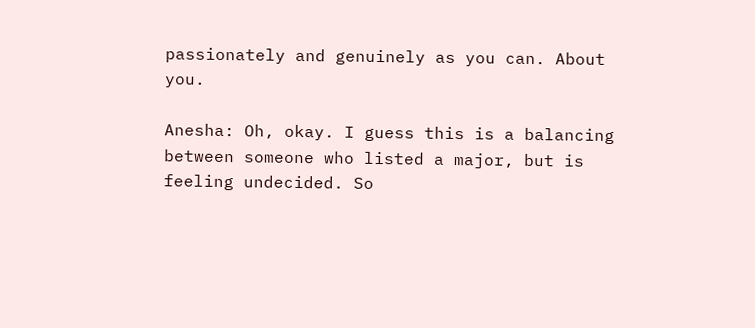passionately and genuinely as you can. About you.

Anesha: Oh, okay. I guess this is a balancing between someone who listed a major, but is feeling undecided. So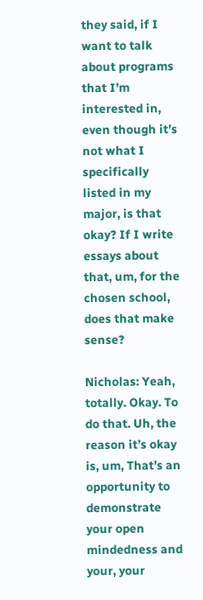they said, if I want to talk about programs that I’m interested in, even though it’s not what I specifically listed in my major, is that okay? If I write essays about that, um, for the chosen school, does that make sense?

Nicholas: Yeah, totally. Okay. To do that. Uh, the reason it’s okay is, um, That’s an opportunity to demonstrate your open mindedness and your, your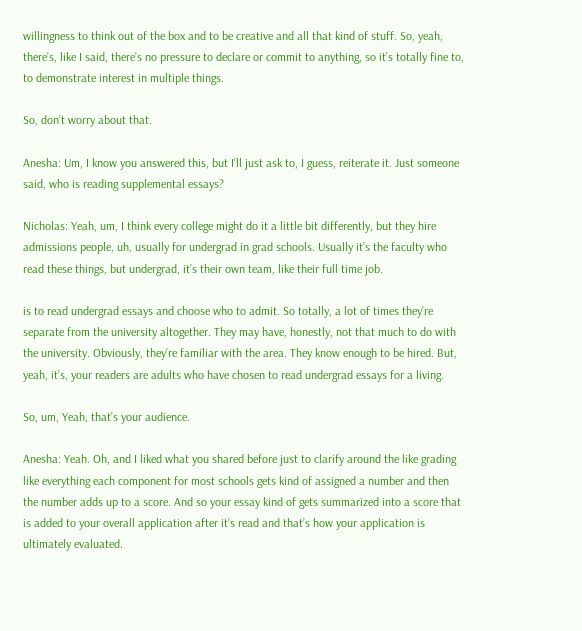willingness to think out of the box and to be creative and all that kind of stuff. So, yeah, there’s, like I said, there’s no pressure to declare or commit to anything, so it’s totally fine to, to demonstrate interest in multiple things.

So, don’t worry about that.

Anesha: Um, I know you answered this, but I’ll just ask to, I guess, reiterate it. Just someone said, who is reading supplemental essays?

Nicholas: Yeah, um, I think every college might do it a little bit differently, but they hire admissions people, uh, usually for undergrad in grad schools. Usually it’s the faculty who read these things, but undergrad, it’s their own team, like their full time job.

is to read undergrad essays and choose who to admit. So totally, a lot of times they’re separate from the university altogether. They may have, honestly, not that much to do with the university. Obviously, they’re familiar with the area. They know enough to be hired. But, yeah, it’s, your readers are adults who have chosen to read undergrad essays for a living.

So, um, Yeah, that’s your audience.

Anesha: Yeah. Oh, and I liked what you shared before just to clarify around the like grading like everything each component for most schools gets kind of assigned a number and then the number adds up to a score. And so your essay kind of gets summarized into a score that is added to your overall application after it’s read and that’s how your application is ultimately evaluated.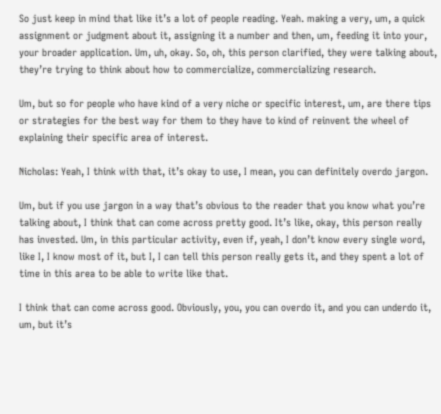So just keep in mind that like it’s a lot of people reading. Yeah. making a very, um, a quick assignment or judgment about it, assigning it a number and then, um, feeding it into your, your broader application. Um, uh, okay. So, oh, this person clarified, they were talking about, they’re trying to think about how to commercialize, commercializing research.

Um, but so for people who have kind of a very niche or specific interest, um, are there tips or strategies for the best way for them to they have to kind of reinvent the wheel of explaining their specific area of interest.

Nicholas: Yeah, I think with that, it’s okay to use, I mean, you can definitely overdo jargon.

Um, but if you use jargon in a way that’s obvious to the reader that you know what you’re talking about, I think that can come across pretty good. It’s like, okay, this person really has invested. Um, in this particular activity, even if, yeah, I don’t know every single word, like I, I know most of it, but I, I can tell this person really gets it, and they spent a lot of time in this area to be able to write like that.

I think that can come across good. Obviously, you, you can overdo it, and you can underdo it, um, but it’s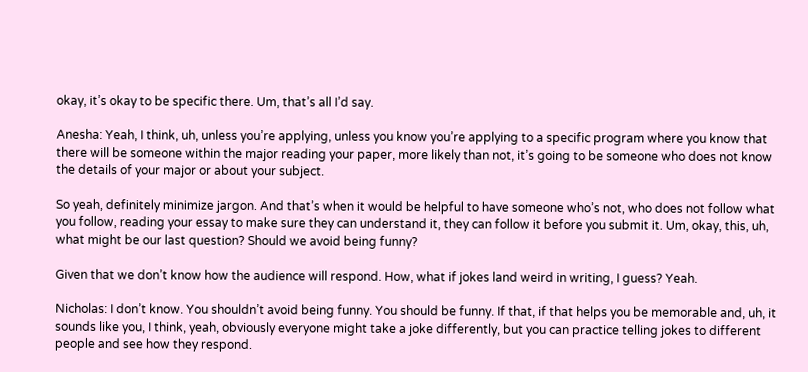okay, it’s okay to be specific there. Um, that’s all I’d say.

Anesha: Yeah, I think, uh, unless you’re applying, unless you know you’re applying to a specific program where you know that there will be someone within the major reading your paper, more likely than not, it’s going to be someone who does not know the details of your major or about your subject.

So yeah, definitely minimize jargon. And that’s when it would be helpful to have someone who’s not, who does not follow what you follow, reading your essay to make sure they can understand it, they can follow it before you submit it. Um, okay, this, uh, what might be our last question? Should we avoid being funny?

Given that we don’t know how the audience will respond. How, what if jokes land weird in writing, I guess? Yeah.

Nicholas: I don’t know. You shouldn’t avoid being funny. You should be funny. If that, if that helps you be memorable and, uh, it sounds like you, I think, yeah, obviously everyone might take a joke differently, but you can practice telling jokes to different people and see how they respond.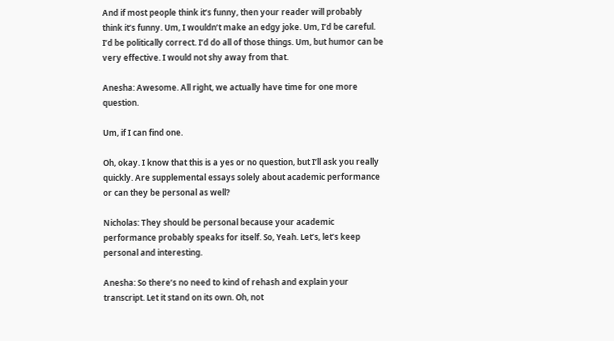And if most people think it’s funny, then your reader will probably think it’s funny. Um, I wouldn’t make an edgy joke. Um, I’d be careful. I’d be politically correct. I’d do all of those things. Um, but humor can be very effective. I would not shy away from that.

Anesha: Awesome. All right, we actually have time for one more question.

Um, if I can find one.

Oh, okay. I know that this is a yes or no question, but I’ll ask you really quickly. Are supplemental essays solely about academic performance or can they be personal as well?

Nicholas: They should be personal because your academic performance probably speaks for itself. So, Yeah. Let’s, let’s keep personal and interesting.

Anesha: So there’s no need to kind of rehash and explain your transcript. Let it stand on its own. Oh, not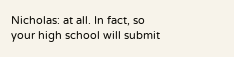Nicholas: at all. In fact, so your high school will submit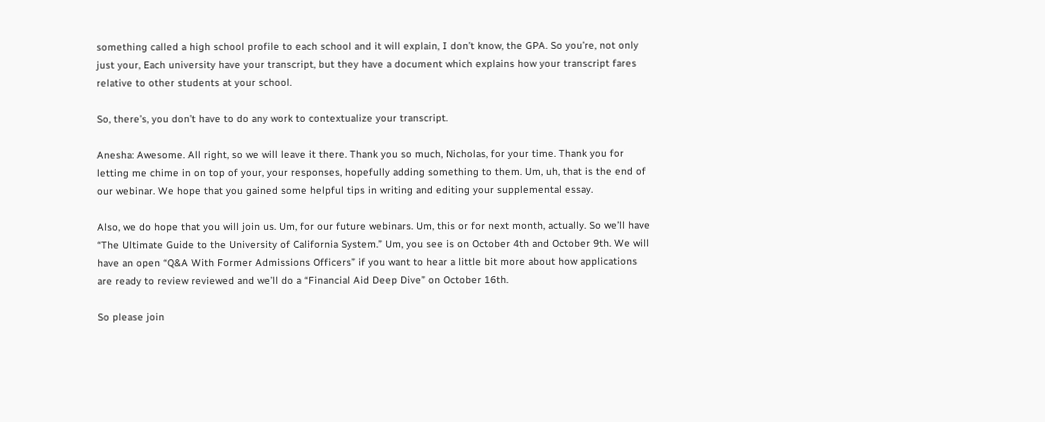something called a high school profile to each school and it will explain, I don’t know, the GPA. So you’re, not only just your, Each university have your transcript, but they have a document which explains how your transcript fares relative to other students at your school.

So, there’s, you don’t have to do any work to contextualize your transcript.

Anesha: Awesome. All right, so we will leave it there. Thank you so much, Nicholas, for your time. Thank you for letting me chime in on top of your, your responses, hopefully adding something to them. Um, uh, that is the end of our webinar. We hope that you gained some helpful tips in writing and editing your supplemental essay.

Also, we do hope that you will join us. Um, for our future webinars. Um, this or for next month, actually. So we’ll have “The Ultimate Guide to the University of California System.” Um, you see is on October 4th and October 9th. We will have an open “Q&A With Former Admissions Officers” if you want to hear a little bit more about how applications are ready to review reviewed and we’ll do a “Financial Aid Deep Dive” on October 16th.

So please join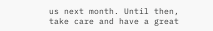us next month. Until then, take care and have a great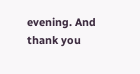evening. And thank you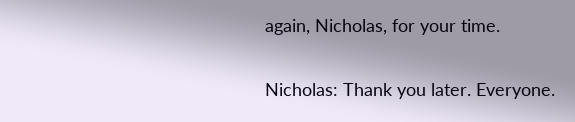again, Nicholas, for your time.

Nicholas: Thank you later. Everyone.